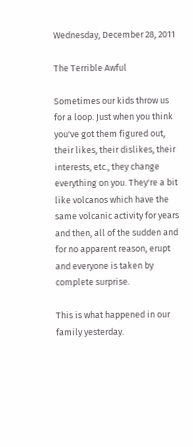Wednesday, December 28, 2011

The Terrible Awful

Sometimes our kids throw us for a loop. Just when you think you've got them figured out, their likes, their dislikes, their interests, etc., they change everything on you. They're a bit like volcanos which have the same volcanic activity for years and then, all of the sudden and for no apparent reason, erupt and everyone is taken by complete surprise.

This is what happened in our family yesterday.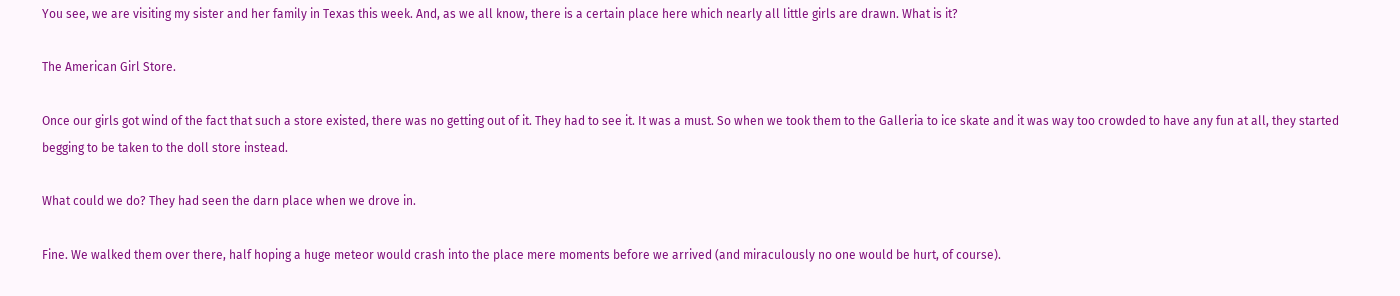You see, we are visiting my sister and her family in Texas this week. And, as we all know, there is a certain place here which nearly all little girls are drawn. What is it?

The American Girl Store.

Once our girls got wind of the fact that such a store existed, there was no getting out of it. They had to see it. It was a must. So when we took them to the Galleria to ice skate and it was way too crowded to have any fun at all, they started begging to be taken to the doll store instead.

What could we do? They had seen the darn place when we drove in.

Fine. We walked them over there, half hoping a huge meteor would crash into the place mere moments before we arrived (and miraculously no one would be hurt, of course).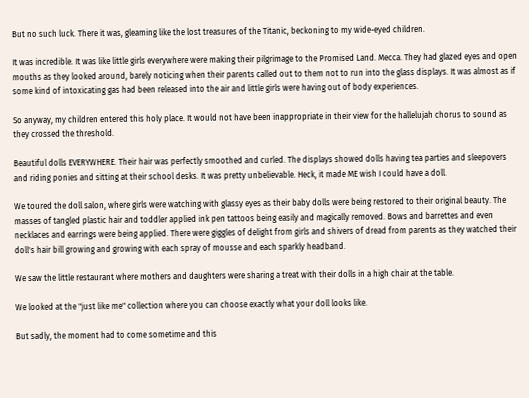But no such luck. There it was, gleaming like the lost treasures of the Titanic, beckoning to my wide-eyed children.

It was incredible. It was like little girls everywhere were making their pilgrimage to the Promised Land. Mecca. They had glazed eyes and open mouths as they looked around, barely noticing when their parents called out to them not to run into the glass displays. It was almost as if some kind of intoxicating gas had been released into the air and little girls were having out of body experiences.

So anyway, my children entered this holy place. It would not have been inappropriate in their view for the hallelujah chorus to sound as they crossed the threshold.

Beautiful dolls EVERYWHERE. Their hair was perfectly smoothed and curled. The displays showed dolls having tea parties and sleepovers and riding ponies and sitting at their school desks. It was pretty unbelievable. Heck, it made ME wish I could have a doll.

We toured the doll salon, where girls were watching with glassy eyes as their baby dolls were being restored to their original beauty. The masses of tangled plastic hair and toddler applied ink pen tattoos being easily and magically removed. Bows and barrettes and even necklaces and earrings were being applied. There were giggles of delight from girls and shivers of dread from parents as they watched their doll's hair bill growing and growing with each spray of mousse and each sparkly headband.

We saw the little restaurant where mothers and daughters were sharing a treat with their dolls in a high chair at the table.

We looked at the "just like me" collection where you can choose exactly what your doll looks like.

But sadly, the moment had to come sometime and this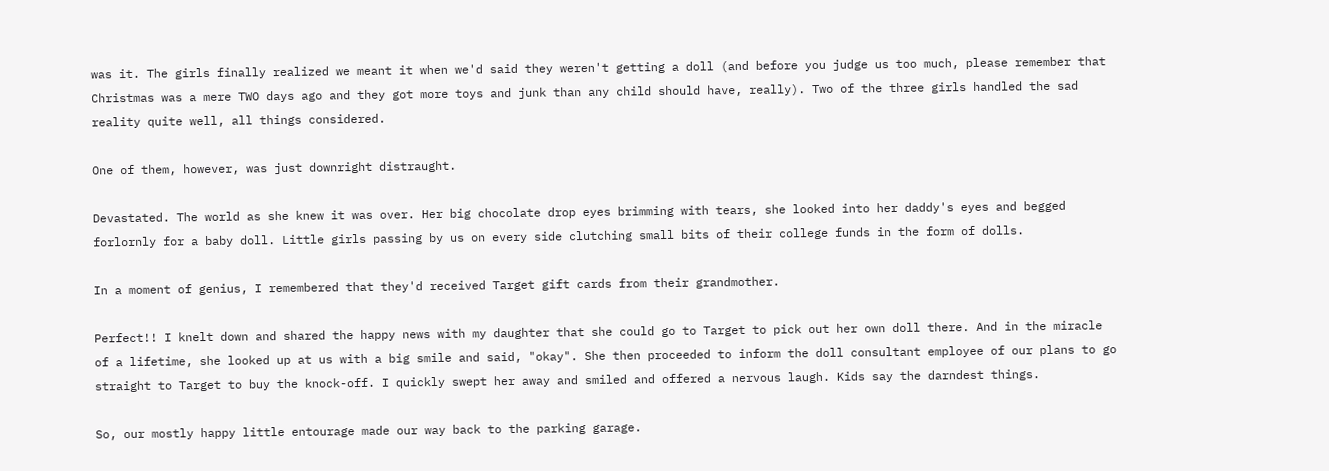was it. The girls finally realized we meant it when we'd said they weren't getting a doll (and before you judge us too much, please remember that Christmas was a mere TWO days ago and they got more toys and junk than any child should have, really). Two of the three girls handled the sad reality quite well, all things considered.

One of them, however, was just downright distraught.

Devastated. The world as she knew it was over. Her big chocolate drop eyes brimming with tears, she looked into her daddy's eyes and begged forlornly for a baby doll. Little girls passing by us on every side clutching small bits of their college funds in the form of dolls.

In a moment of genius, I remembered that they'd received Target gift cards from their grandmother.

Perfect!! I knelt down and shared the happy news with my daughter that she could go to Target to pick out her own doll there. And in the miracle of a lifetime, she looked up at us with a big smile and said, "okay". She then proceeded to inform the doll consultant employee of our plans to go straight to Target to buy the knock-off. I quickly swept her away and smiled and offered a nervous laugh. Kids say the darndest things.

So, our mostly happy little entourage made our way back to the parking garage.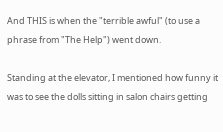And THIS is when the "terrible awful" (to use a phrase from "The Help") went down.

Standing at the elevator, I mentioned how funny it was to see the dolls sitting in salon chairs getting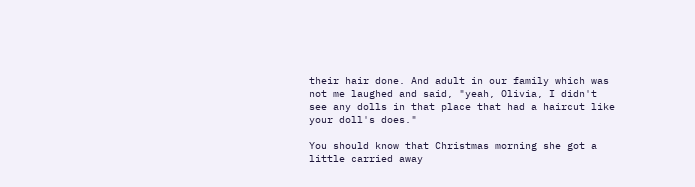their hair done. And adult in our family which was not me laughed and said, "yeah, Olivia, I didn't see any dolls in that place that had a haircut like your doll's does."

You should know that Christmas morning she got a little carried away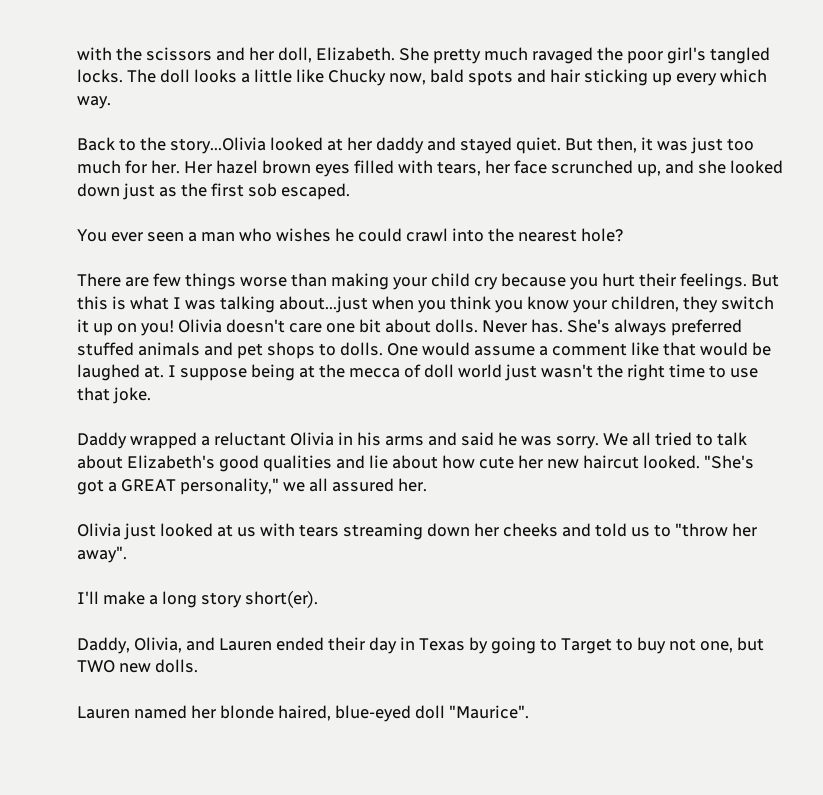with the scissors and her doll, Elizabeth. She pretty much ravaged the poor girl's tangled locks. The doll looks a little like Chucky now, bald spots and hair sticking up every which way.

Back to the story...Olivia looked at her daddy and stayed quiet. But then, it was just too much for her. Her hazel brown eyes filled with tears, her face scrunched up, and she looked down just as the first sob escaped.

You ever seen a man who wishes he could crawl into the nearest hole?

There are few things worse than making your child cry because you hurt their feelings. But this is what I was talking about...just when you think you know your children, they switch it up on you! Olivia doesn't care one bit about dolls. Never has. She's always preferred stuffed animals and pet shops to dolls. One would assume a comment like that would be laughed at. I suppose being at the mecca of doll world just wasn't the right time to use that joke.

Daddy wrapped a reluctant Olivia in his arms and said he was sorry. We all tried to talk about Elizabeth's good qualities and lie about how cute her new haircut looked. "She's got a GREAT personality," we all assured her.

Olivia just looked at us with tears streaming down her cheeks and told us to "throw her away".

I'll make a long story short(er).

Daddy, Olivia, and Lauren ended their day in Texas by going to Target to buy not one, but TWO new dolls.

Lauren named her blonde haired, blue-eyed doll "Maurice".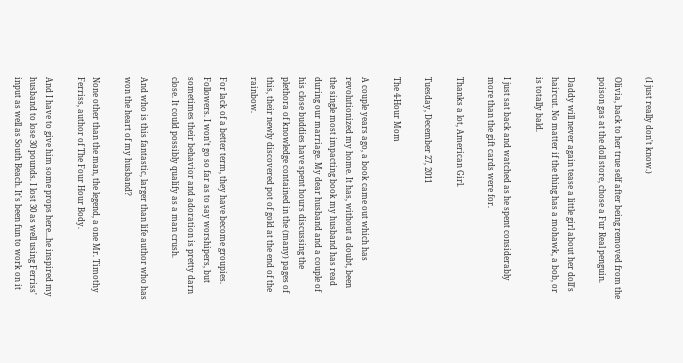(I just really don't know.)

Olivia, back to her true self after being removed from the poison gas at the doll store, chose a Fur Real penguin.

Daddy will never again tease a little girl about her doll's haircut. No matter if the thing has a mohawk, a bob, or is totally bald.

I just sat back and watched as he spent considerably more than the gift cards were for.

Thanks a lot, American Girl.

Tuesday, December 27, 2011

The 4-Hour Mom

A couple years ago, a book came out which has revolutionized my home. It has, without a doubt, been the single most impacting book my husband has read during our marriage. My dear husband and a couple of his close buddies have spent hours discussing the plethora of knowledge contained in the (many) pages of this, their newly discovered pot of gold at the end of the rainbow.

For lack of a better term, they have become groupies. Followers. I won't go so far as to say worshipers, but sometimes their behavior and adoration is pretty darn close. It could possibly qualify as a man crush.

And who is this fantastic, larger than life author who has won the heart of my husband?

None other than the man, the legend, a one Mr. Timothy Ferriss, author of The Four Hour Body.

And I have to give him some props here...he inspired my husband to lose 30 pounds. I lost 30 as well using Ferriss' input as well as South Beach. It's been fun to work on it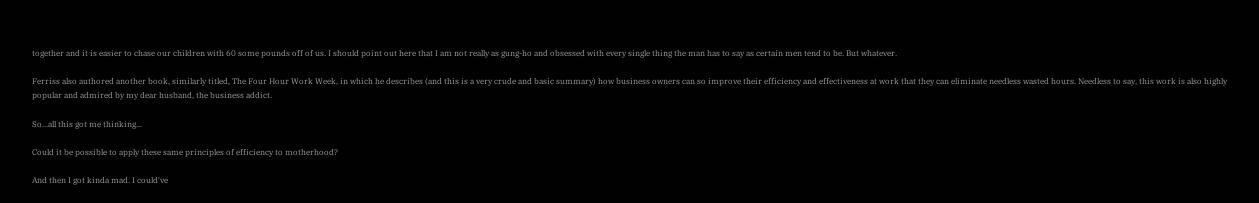together and it is easier to chase our children with 60 some pounds off of us. I should point out here that I am not really as gung-ho and obsessed with every single thing the man has to say as certain men tend to be. But whatever.

Ferriss also authored another book, similarly titled, The Four Hour Work Week, in which he describes (and this is a very crude and basic summary) how business owners can so improve their efficiency and effectiveness at work that they can eliminate needless wasted hours. Needless to say, this work is also highly popular and admired by my dear husband, the business addict.

So...all this got me thinking...

Could it be possible to apply these same principles of efficiency to motherhood?

And then I got kinda mad. I could've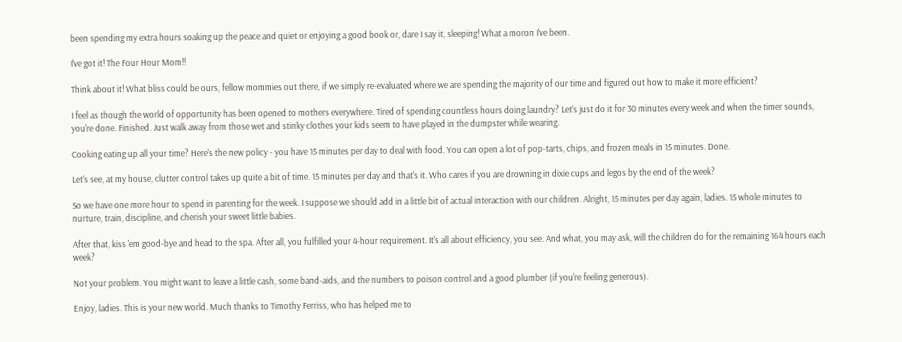been spending my extra hours soaking up the peace and quiet or enjoying a good book or, dare I say it, sleeping! What a moron I've been.

I've got it! The Four Hour Mom!!

Think about it! What bliss could be ours, fellow mommies out there, if we simply re-evaluated where we are spending the majority of our time and figured out how to make it more efficient?

I feel as though the world of opportunity has been opened to mothers everywhere. Tired of spending countless hours doing laundry? Let's just do it for 30 minutes every week and when the timer sounds, you're done. Finished. Just walk away from those wet and stinky clothes your kids seem to have played in the dumpster while wearing.

Cooking eating up all your time? Here's the new policy - you have 15 minutes per day to deal with food. You can open a lot of pop-tarts, chips, and frozen meals in 15 minutes. Done.

Let's see, at my house, clutter control takes up quite a bit of time. 15 minutes per day and that's it. Who cares if you are drowning in dixie cups and legos by the end of the week?

So we have one more hour to spend in parenting for the week. I suppose we should add in a little bit of actual interaction with our children. Alright, 15 minutes per day again, ladies. 15 whole minutes to nurture, train, discipline, and cherish your sweet little babies.

After that, kiss 'em good-bye and head to the spa. After all, you fulfilled your 4-hour requirement. It's all about efficiency, you see. And what, you may ask, will the children do for the remaining 164 hours each week?

Not your problem. You might want to leave a little cash, some band-aids, and the numbers to poison control and a good plumber (if you're feeling generous).

Enjoy, ladies. This is your new world. Much thanks to Timothy Ferriss, who has helped me to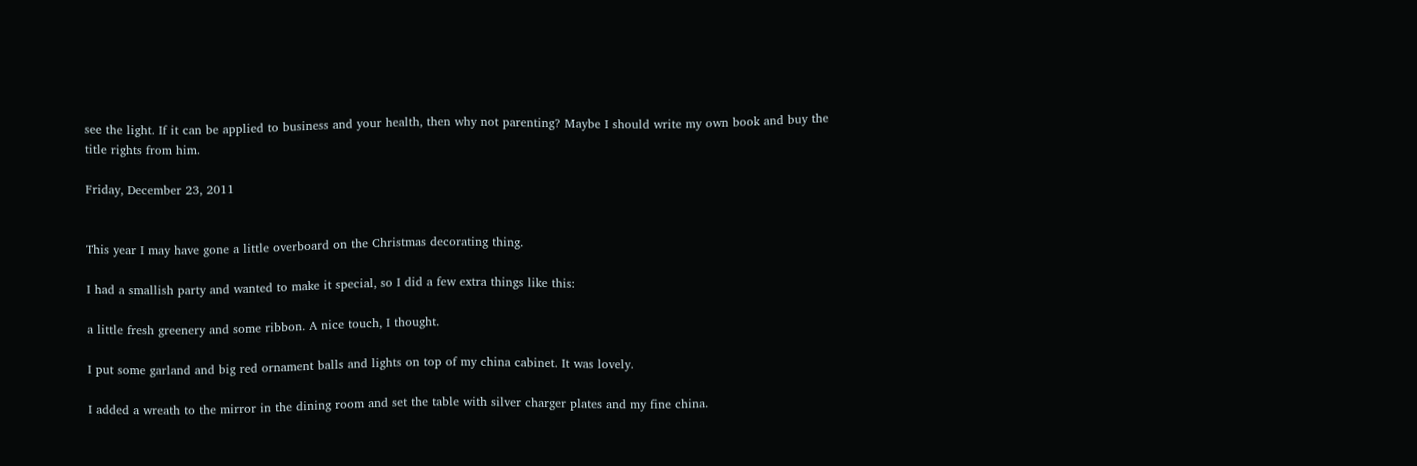see the light. If it can be applied to business and your health, then why not parenting? Maybe I should write my own book and buy the title rights from him.

Friday, December 23, 2011


This year I may have gone a little overboard on the Christmas decorating thing.

I had a smallish party and wanted to make it special, so I did a few extra things like this:

a little fresh greenery and some ribbon. A nice touch, I thought.

I put some garland and big red ornament balls and lights on top of my china cabinet. It was lovely.

I added a wreath to the mirror in the dining room and set the table with silver charger plates and my fine china.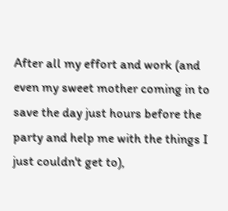After all my effort and work (and even my sweet mother coming in to save the day just hours before the party and help me with the things I just couldn't get to),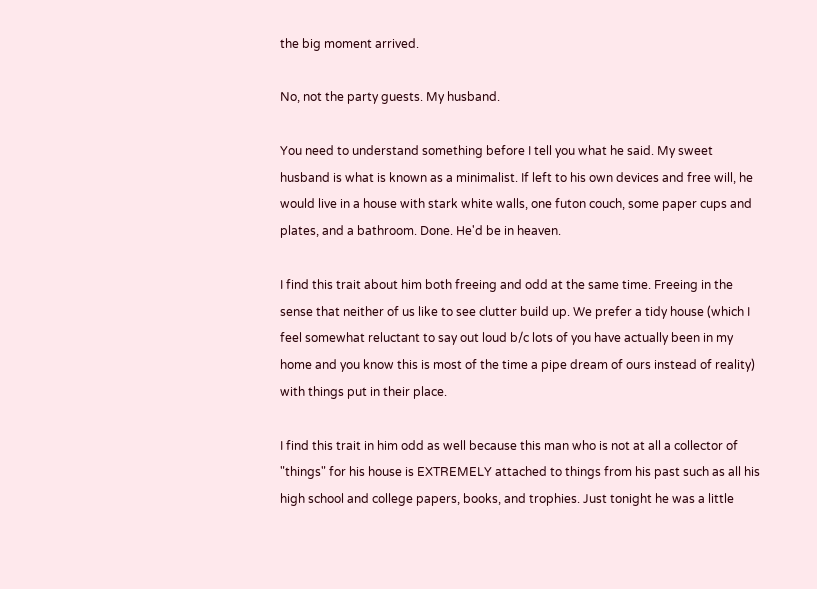the big moment arrived.

No, not the party guests. My husband.

You need to understand something before I tell you what he said. My sweet husband is what is known as a minimalist. If left to his own devices and free will, he would live in a house with stark white walls, one futon couch, some paper cups and plates, and a bathroom. Done. He'd be in heaven.

I find this trait about him both freeing and odd at the same time. Freeing in the sense that neither of us like to see clutter build up. We prefer a tidy house (which I feel somewhat reluctant to say out loud b/c lots of you have actually been in my home and you know this is most of the time a pipe dream of ours instead of reality) with things put in their place.

I find this trait in him odd as well because this man who is not at all a collector of "things" for his house is EXTREMELY attached to things from his past such as all his high school and college papers, books, and trophies. Just tonight he was a little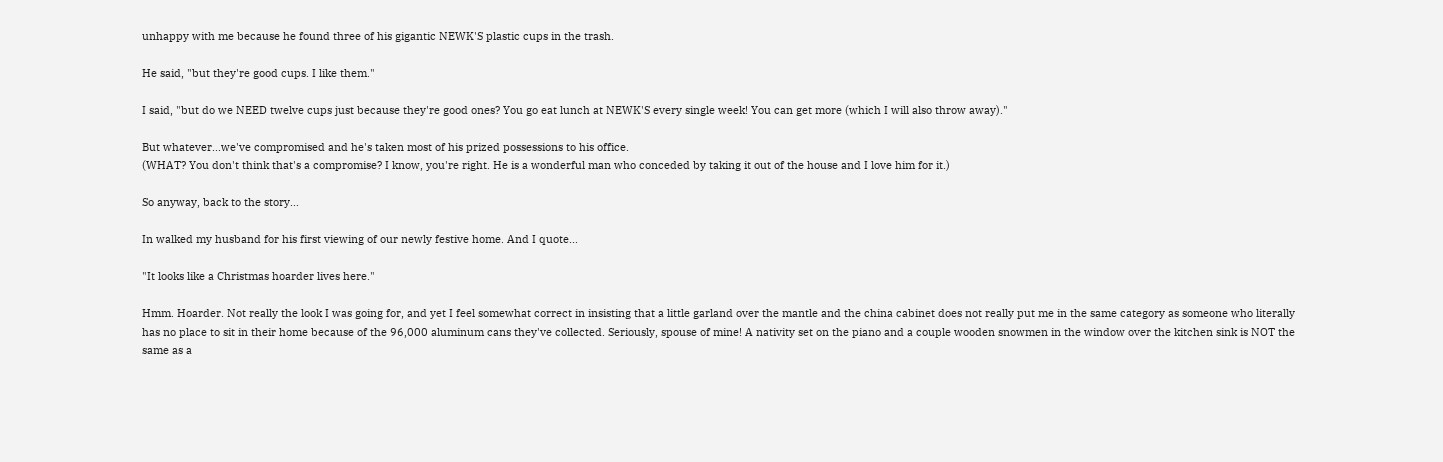unhappy with me because he found three of his gigantic NEWK'S plastic cups in the trash.

He said, "but they're good cups. I like them."

I said, "but do we NEED twelve cups just because they're good ones? You go eat lunch at NEWK'S every single week! You can get more (which I will also throw away)."

But whatever...we've compromised and he's taken most of his prized possessions to his office.
(WHAT? You don't think that's a compromise? I know, you're right. He is a wonderful man who conceded by taking it out of the house and I love him for it.)

So anyway, back to the story...

In walked my husband for his first viewing of our newly festive home. And I quote...

"It looks like a Christmas hoarder lives here."

Hmm. Hoarder. Not really the look I was going for, and yet I feel somewhat correct in insisting that a little garland over the mantle and the china cabinet does not really put me in the same category as someone who literally has no place to sit in their home because of the 96,000 aluminum cans they've collected. Seriously, spouse of mine! A nativity set on the piano and a couple wooden snowmen in the window over the kitchen sink is NOT the same as a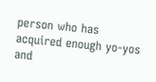person who has acquired enough yo-yos and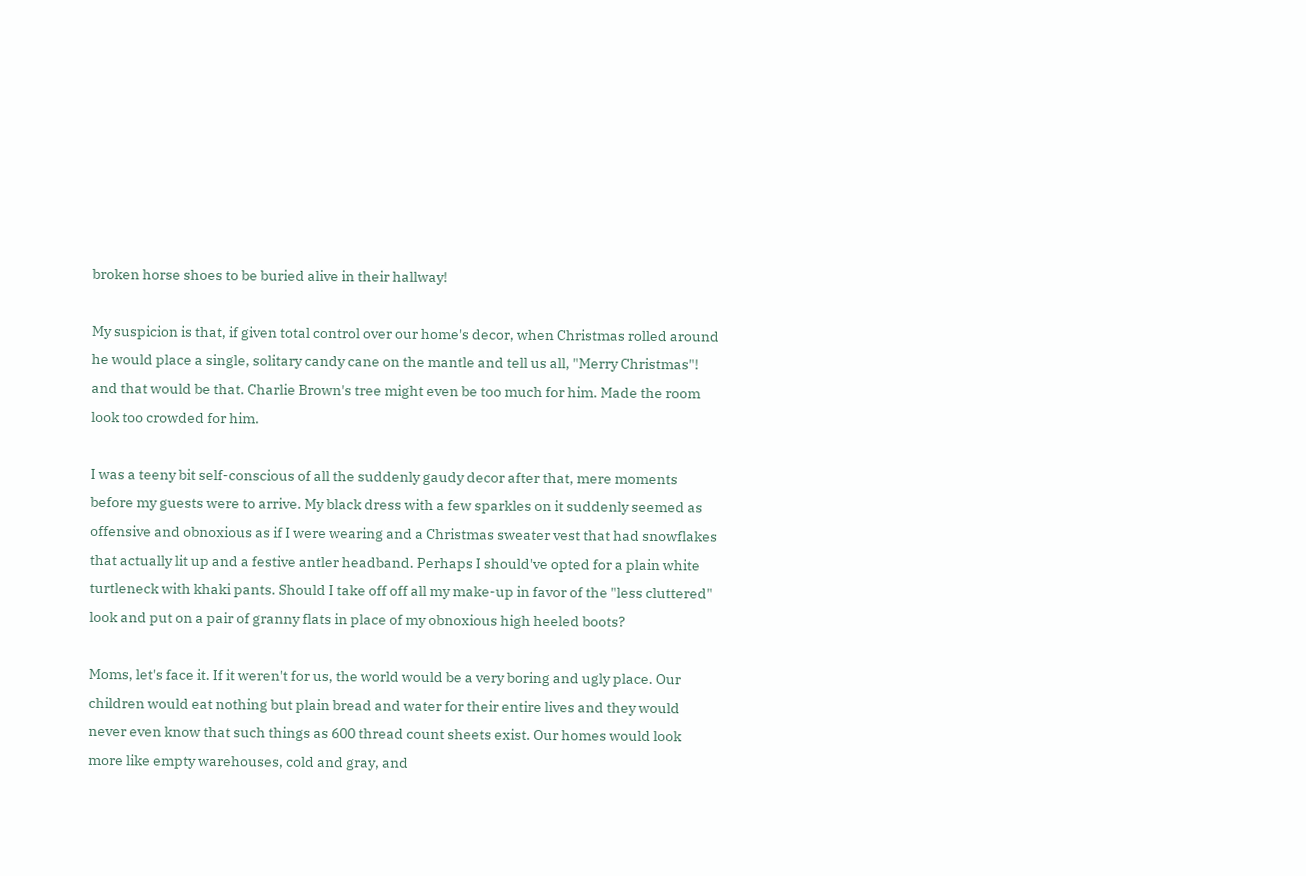broken horse shoes to be buried alive in their hallway!

My suspicion is that, if given total control over our home's decor, when Christmas rolled around he would place a single, solitary candy cane on the mantle and tell us all, "Merry Christmas"! and that would be that. Charlie Brown's tree might even be too much for him. Made the room look too crowded for him.

I was a teeny bit self-conscious of all the suddenly gaudy decor after that, mere moments before my guests were to arrive. My black dress with a few sparkles on it suddenly seemed as offensive and obnoxious as if I were wearing and a Christmas sweater vest that had snowflakes that actually lit up and a festive antler headband. Perhaps I should've opted for a plain white turtleneck with khaki pants. Should I take off off all my make-up in favor of the "less cluttered" look and put on a pair of granny flats in place of my obnoxious high heeled boots?

Moms, let's face it. If it weren't for us, the world would be a very boring and ugly place. Our children would eat nothing but plain bread and water for their entire lives and they would never even know that such things as 600 thread count sheets exist. Our homes would look more like empty warehouses, cold and gray, and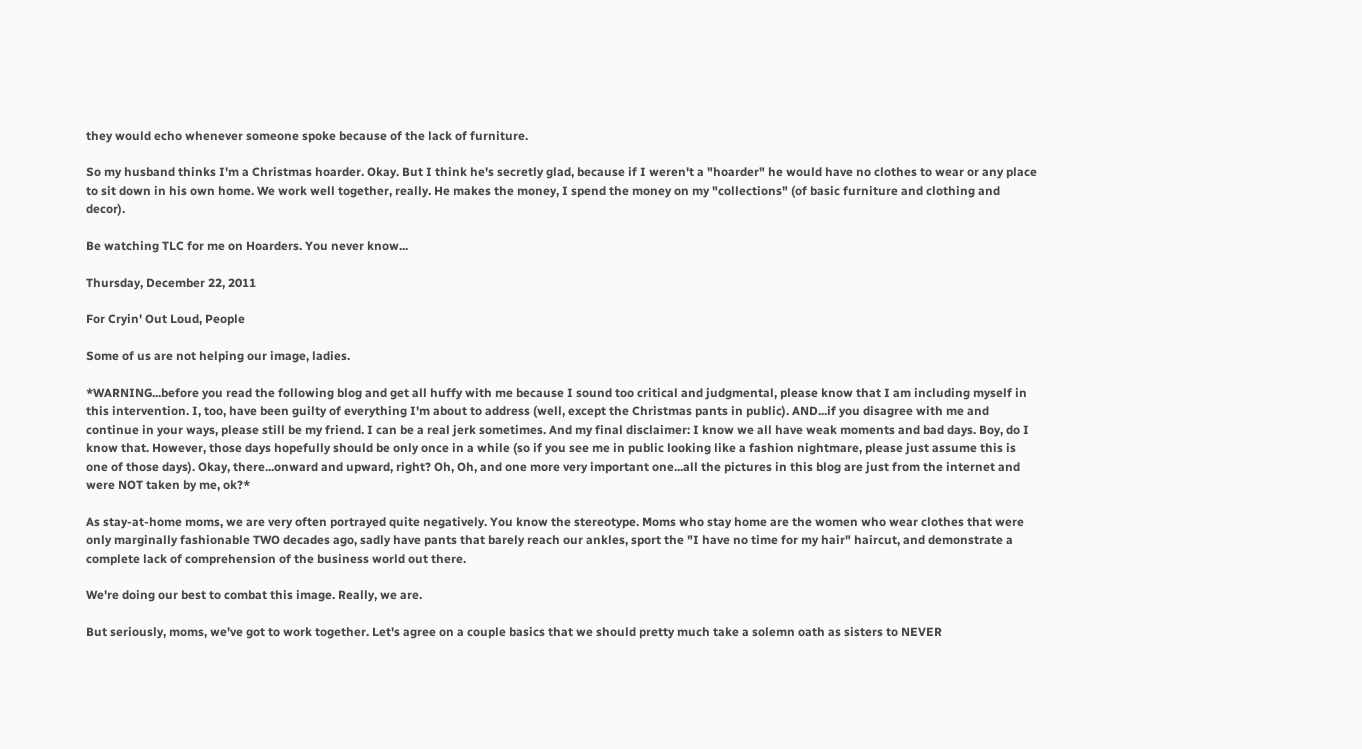they would echo whenever someone spoke because of the lack of furniture.

So my husband thinks I'm a Christmas hoarder. Okay. But I think he's secretly glad, because if I weren't a "hoarder" he would have no clothes to wear or any place to sit down in his own home. We work well together, really. He makes the money, I spend the money on my "collections" (of basic furniture and clothing and decor).

Be watching TLC for me on Hoarders. You never know...

Thursday, December 22, 2011

For Cryin' Out Loud, People

Some of us are not helping our image, ladies.

*WARNING...before you read the following blog and get all huffy with me because I sound too critical and judgmental, please know that I am including myself in this intervention. I, too, have been guilty of everything I'm about to address (well, except the Christmas pants in public). AND...if you disagree with me and continue in your ways, please still be my friend. I can be a real jerk sometimes. And my final disclaimer: I know we all have weak moments and bad days. Boy, do I know that. However, those days hopefully should be only once in a while (so if you see me in public looking like a fashion nightmare, please just assume this is one of those days). Okay, there...onward and upward, right? Oh, Oh, and one more very important one...all the pictures in this blog are just from the internet and were NOT taken by me, ok?*

As stay-at-home moms, we are very often portrayed quite negatively. You know the stereotype. Moms who stay home are the women who wear clothes that were only marginally fashionable TWO decades ago, sadly have pants that barely reach our ankles, sport the "I have no time for my hair" haircut, and demonstrate a complete lack of comprehension of the business world out there.

We're doing our best to combat this image. Really, we are.

But seriously, moms, we've got to work together. Let's agree on a couple basics that we should pretty much take a solemn oath as sisters to NEVER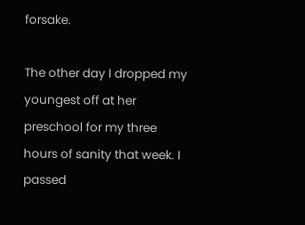forsake.

The other day I dropped my youngest off at her preschool for my three hours of sanity that week. I passed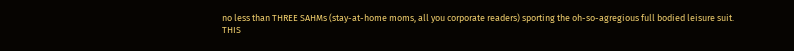no less than THREE SAHMs (stay-at-home moms, all you corporate readers) sporting the oh-so-agregious full bodied leisure suit.
THIS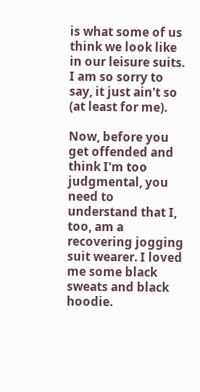is what some of us think we look like in our leisure suits. I am so sorry to say, it just ain't so (at least for me).

Now, before you get offended and think I'm too judgmental, you need to understand that I, too, am a recovering jogging suit wearer. I loved me some black sweats and black hoodie.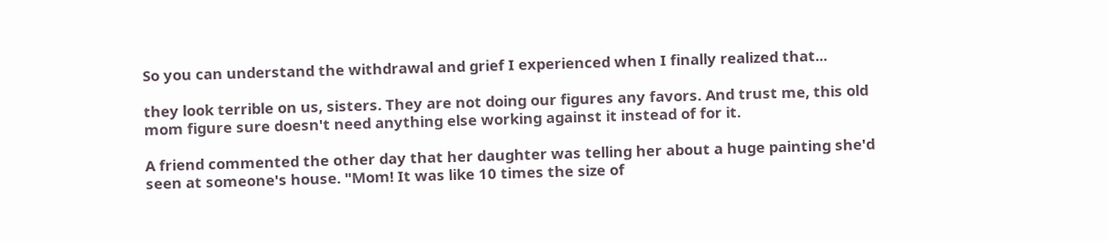So you can understand the withdrawal and grief I experienced when I finally realized that...

they look terrible on us, sisters. They are not doing our figures any favors. And trust me, this old mom figure sure doesn't need anything else working against it instead of for it.

A friend commented the other day that her daughter was telling her about a huge painting she'd seen at someone's house. "Mom! It was like 10 times the size of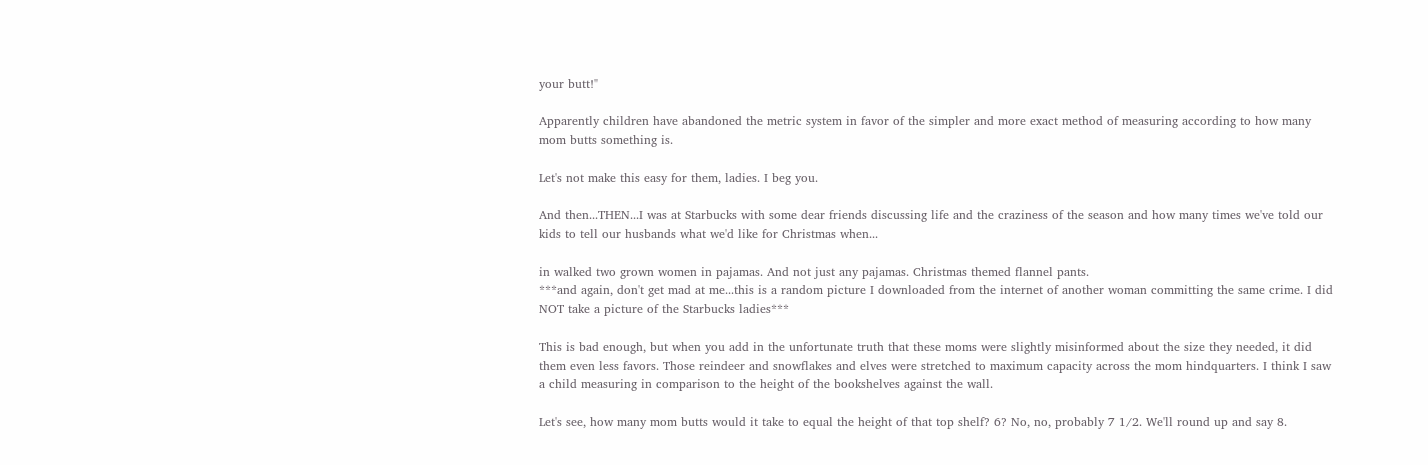your butt!"

Apparently children have abandoned the metric system in favor of the simpler and more exact method of measuring according to how many mom butts something is.

Let's not make this easy for them, ladies. I beg you.

And then...THEN...I was at Starbucks with some dear friends discussing life and the craziness of the season and how many times we've told our kids to tell our husbands what we'd like for Christmas when...

in walked two grown women in pajamas. And not just any pajamas. Christmas themed flannel pants.
***and again, don't get mad at me...this is a random picture I downloaded from the internet of another woman committing the same crime. I did NOT take a picture of the Starbucks ladies***

This is bad enough, but when you add in the unfortunate truth that these moms were slightly misinformed about the size they needed, it did them even less favors. Those reindeer and snowflakes and elves were stretched to maximum capacity across the mom hindquarters. I think I saw a child measuring in comparison to the height of the bookshelves against the wall.

Let's see, how many mom butts would it take to equal the height of that top shelf? 6? No, no, probably 7 1/2. We'll round up and say 8.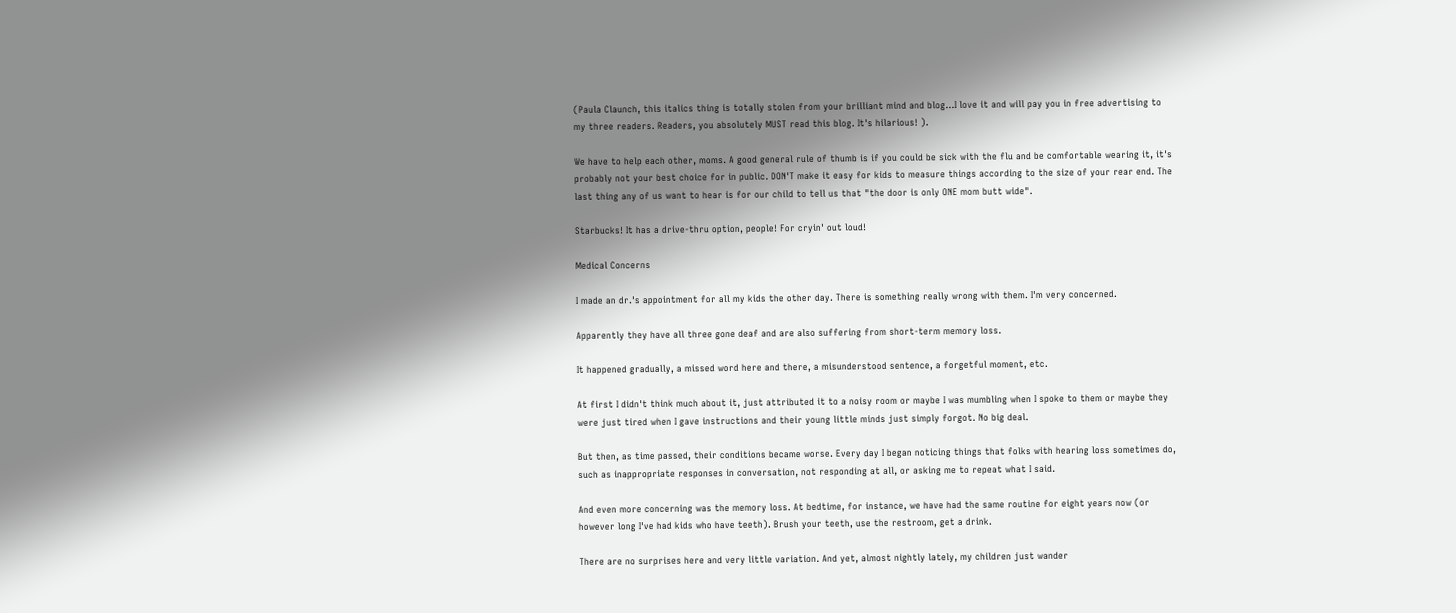(Paula Claunch, this italics thing is totally stolen from your brilliant mind and blog...I love it and will pay you in free advertising to my three readers. Readers, you absolutely MUST read this blog. It's hilarious! ).

We have to help each other, moms. A good general rule of thumb is if you could be sick with the flu and be comfortable wearing it, it's probably not your best choice for in public. DON'T make it easy for kids to measure things according to the size of your rear end. The last thing any of us want to hear is for our child to tell us that "the door is only ONE mom butt wide".

Starbucks! It has a drive-thru option, people! For cryin' out loud!

Medical Concerns

I made an dr.'s appointment for all my kids the other day. There is something really wrong with them. I'm very concerned.

Apparently they have all three gone deaf and are also suffering from short-term memory loss.

It happened gradually, a missed word here and there, a misunderstood sentence, a forgetful moment, etc.

At first I didn't think much about it, just attributed it to a noisy room or maybe I was mumbling when I spoke to them or maybe they were just tired when I gave instructions and their young little minds just simply forgot. No big deal.

But then, as time passed, their conditions became worse. Every day I began noticing things that folks with hearing loss sometimes do, such as inappropriate responses in conversation, not responding at all, or asking me to repeat what I said.

And even more concerning was the memory loss. At bedtime, for instance, we have had the same routine for eight years now (or however long I've had kids who have teeth). Brush your teeth, use the restroom, get a drink.

There are no surprises here and very little variation. And yet, almost nightly lately, my children just wander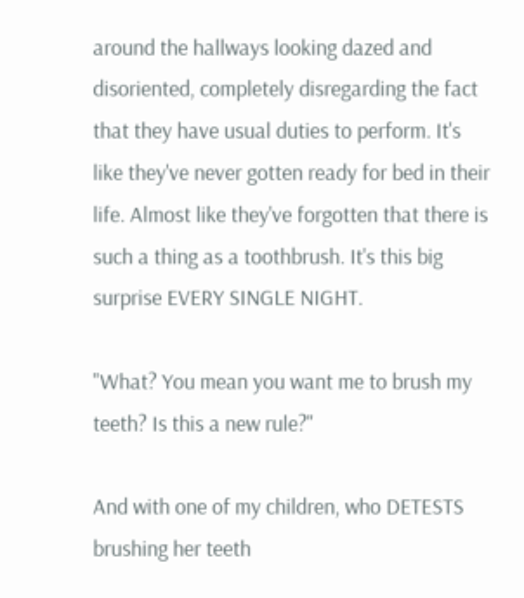around the hallways looking dazed and disoriented, completely disregarding the fact that they have usual duties to perform. It's like they've never gotten ready for bed in their life. Almost like they've forgotten that there is such a thing as a toothbrush. It's this big surprise EVERY SINGLE NIGHT.

"What? You mean you want me to brush my teeth? Is this a new rule?"

And with one of my children, who DETESTS brushing her teeth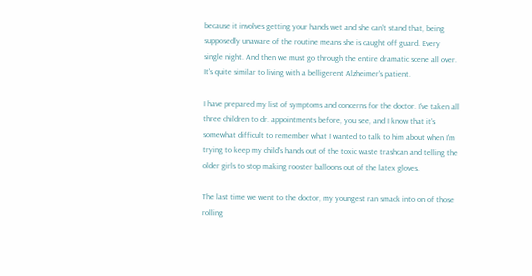because it involves getting your hands wet and she can't stand that, being supposedly unaware of the routine means she is caught off guard. Every single night. And then we must go through the entire dramatic scene all over. It's quite similar to living with a belligerent Alzheimer's patient.

I have prepared my list of symptoms and concerns for the doctor. I've taken all three children to dr. appointments before, you see, and I know that it's somewhat difficult to remember what I wanted to talk to him about when I'm trying to keep my child's hands out of the toxic waste trashcan and telling the older girls to stop making rooster balloons out of the latex gloves.

The last time we went to the doctor, my youngest ran smack into on of those rolling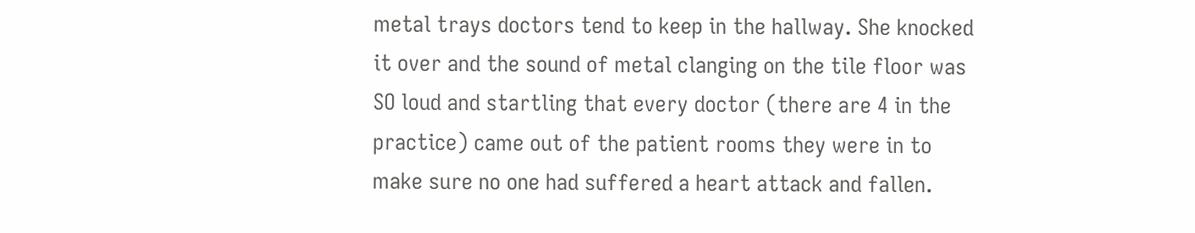metal trays doctors tend to keep in the hallway. She knocked it over and the sound of metal clanging on the tile floor was SO loud and startling that every doctor (there are 4 in the practice) came out of the patient rooms they were in to make sure no one had suffered a heart attack and fallen.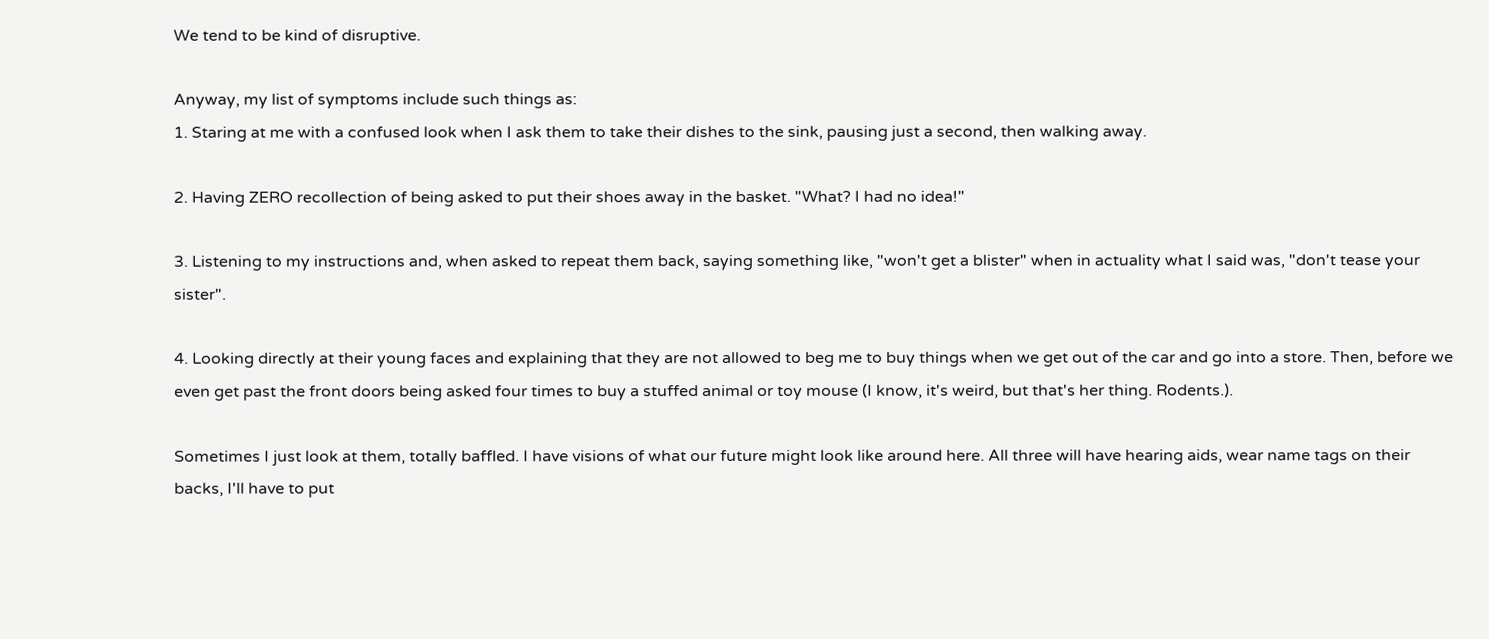We tend to be kind of disruptive.

Anyway, my list of symptoms include such things as:
1. Staring at me with a confused look when I ask them to take their dishes to the sink, pausing just a second, then walking away.

2. Having ZERO recollection of being asked to put their shoes away in the basket. "What? I had no idea!"

3. Listening to my instructions and, when asked to repeat them back, saying something like, "won't get a blister" when in actuality what I said was, "don't tease your sister".

4. Looking directly at their young faces and explaining that they are not allowed to beg me to buy things when we get out of the car and go into a store. Then, before we even get past the front doors being asked four times to buy a stuffed animal or toy mouse (I know, it's weird, but that's her thing. Rodents.).

Sometimes I just look at them, totally baffled. I have visions of what our future might look like around here. All three will have hearing aids, wear name tags on their backs, I'll have to put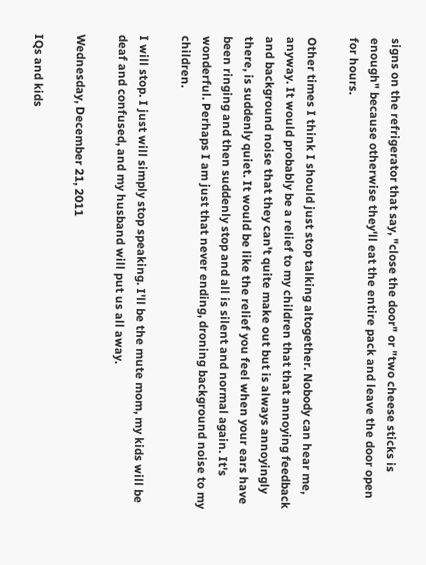signs on the refrigerator that say, "close the door" or "two cheese sticks is enough" because otherwise they'll eat the entire pack and leave the door open for hours.

Other times I think I should just stop talking altogether. Nobody can hear me, anyway. It would probably be a relief to my children that that annoying feedback and background noise that they can't quite make out but is always annoyingly there, is suddenly quiet. It would be like the relief you feel when your ears have been ringing and then suddenly stop and all is silent and normal again. It's wonderful. Perhaps I am just that never ending, droning background noise to my children.

I will stop. I just will simply stop speaking. I'll be the mute mom, my kids will be deaf and confused, and my husband will put us all away.

Wednesday, December 21, 2011

IQs and kids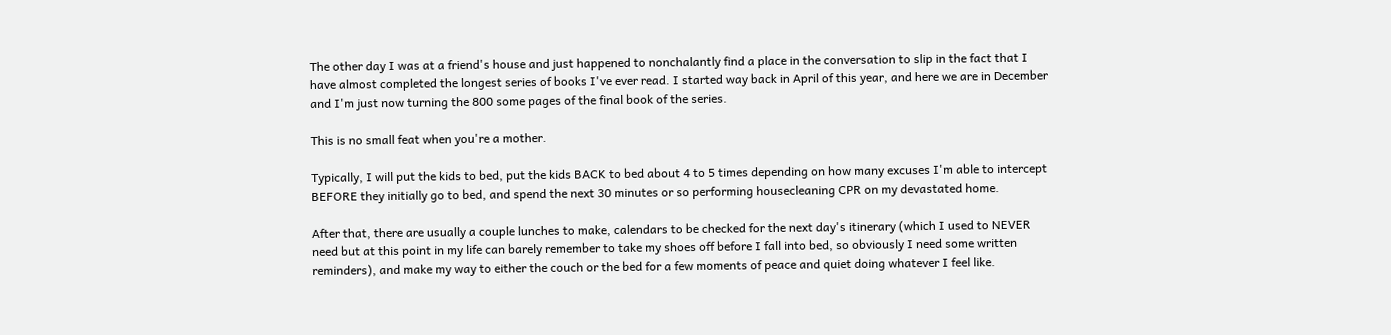The other day I was at a friend's house and just happened to nonchalantly find a place in the conversation to slip in the fact that I have almost completed the longest series of books I've ever read. I started way back in April of this year, and here we are in December and I'm just now turning the 800 some pages of the final book of the series.

This is no small feat when you're a mother.

Typically, I will put the kids to bed, put the kids BACK to bed about 4 to 5 times depending on how many excuses I'm able to intercept BEFORE they initially go to bed, and spend the next 30 minutes or so performing housecleaning CPR on my devastated home.

After that, there are usually a couple lunches to make, calendars to be checked for the next day's itinerary (which I used to NEVER need but at this point in my life can barely remember to take my shoes off before I fall into bed, so obviously I need some written reminders), and make my way to either the couch or the bed for a few moments of peace and quiet doing whatever I feel like.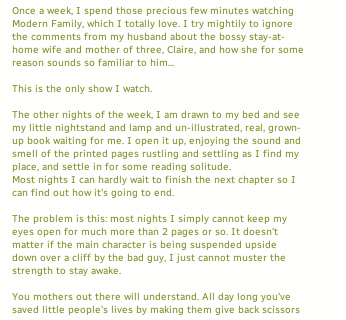Once a week, I spend those precious few minutes watching Modern Family, which I totally love. I try mightily to ignore the comments from my husband about the bossy stay-at-home wife and mother of three, Claire, and how she for some reason sounds so familiar to him...

This is the only show I watch.

The other nights of the week, I am drawn to my bed and see my little nightstand and lamp and un-illustrated, real, grown-up book waiting for me. I open it up, enjoying the sound and smell of the printed pages rustling and settling as I find my place, and settle in for some reading solitude.
Most nights I can hardly wait to finish the next chapter so I can find out how it's going to end.

The problem is this: most nights I simply cannot keep my eyes open for much more than 2 pages or so. It doesn't matter if the main character is being suspended upside down over a cliff by the bad guy, I just cannot muster the strength to stay awake.

You mothers out there will understand. All day long you've saved little people's lives by making them give back scissors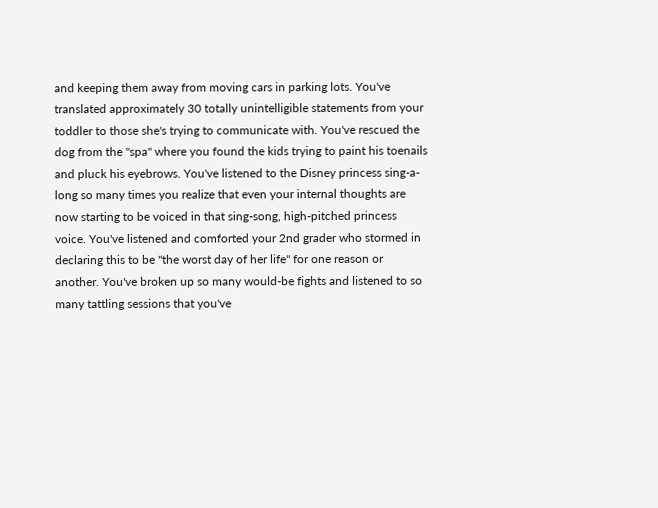and keeping them away from moving cars in parking lots. You've translated approximately 30 totally unintelligible statements from your toddler to those she's trying to communicate with. You've rescued the dog from the "spa" where you found the kids trying to paint his toenails and pluck his eyebrows. You've listened to the Disney princess sing-a-long so many times you realize that even your internal thoughts are now starting to be voiced in that sing-song, high-pitched princess voice. You've listened and comforted your 2nd grader who stormed in declaring this to be "the worst day of her life" for one reason or another. You've broken up so many would-be fights and listened to so many tattling sessions that you've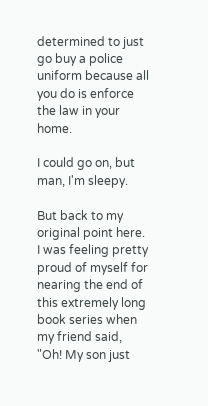determined to just go buy a police uniform because all you do is enforce the law in your home.

I could go on, but man, I'm sleepy.

But back to my original point here. I was feeling pretty proud of myself for nearing the end of this extremely long book series when my friend said, "Oh! My son just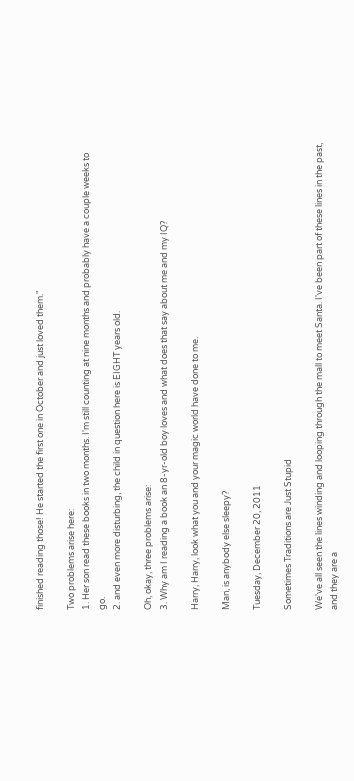finished reading those! He started the first one in October and just loved them."

Two problems arise here:
1. Her son read these books in two months. I'm still counting at nine months and probably have a couple weeks to go.
2. and even more disturbing, the child in question here is EIGHT years old.

Oh, okay, three problems arise:
3. Why am I reading a book an 8-yr-old boy loves and what does that say about me and my IQ?

Harry, Harry, look what you and your magic world have done to me.

Man, is anybody else sleepy?

Tuesday, December 20, 2011

Sometimes Traditions are Just Stupid

We've all seen the lines winding and looping through the mall to meet Santa. I've been part of these lines in the past, and they are a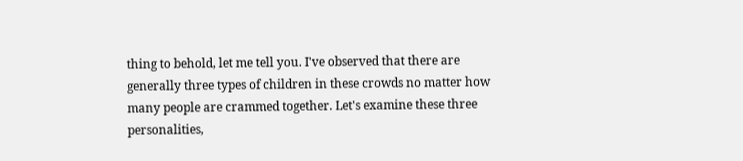thing to behold, let me tell you. I've observed that there are generally three types of children in these crowds no matter how many people are crammed together. Let's examine these three personalities,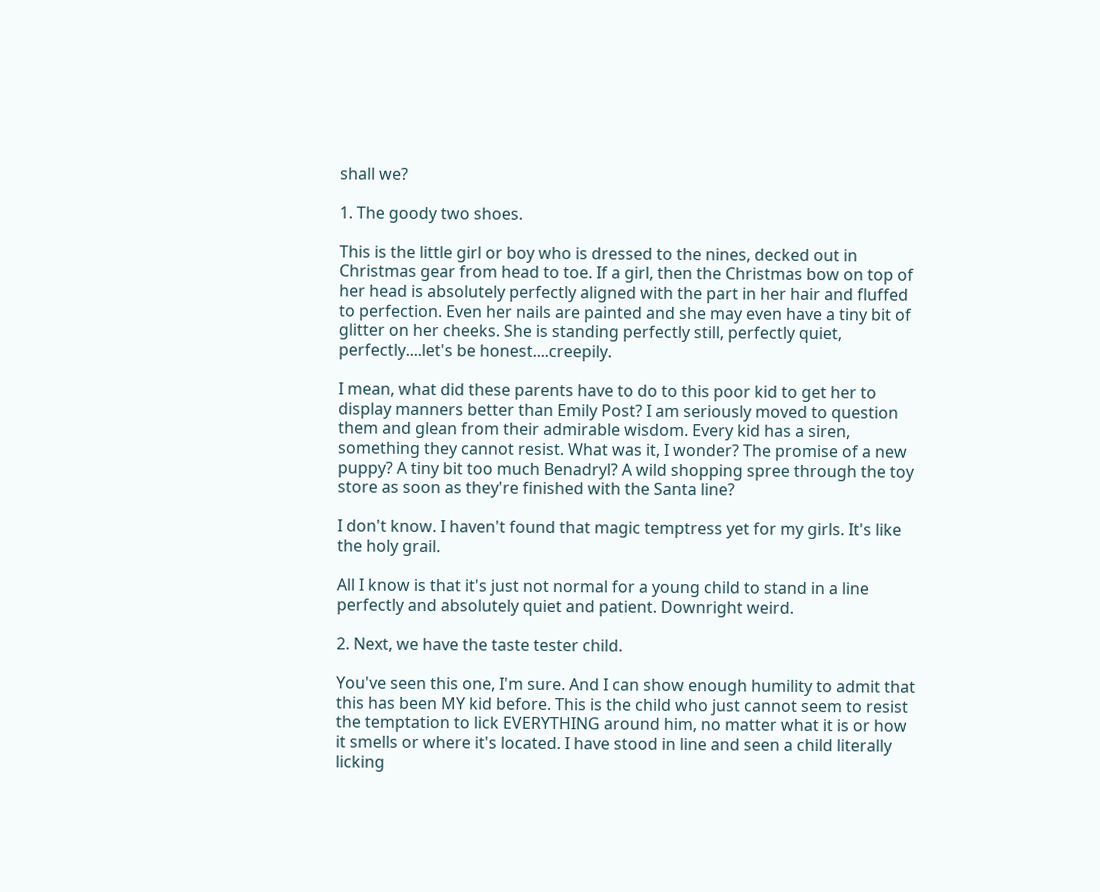shall we?

1. The goody two shoes.

This is the little girl or boy who is dressed to the nines, decked out in Christmas gear from head to toe. If a girl, then the Christmas bow on top of her head is absolutely perfectly aligned with the part in her hair and fluffed to perfection. Even her nails are painted and she may even have a tiny bit of glitter on her cheeks. She is standing perfectly still, perfectly quiet, perfectly....let's be honest....creepily.

I mean, what did these parents have to do to this poor kid to get her to display manners better than Emily Post? I am seriously moved to question them and glean from their admirable wisdom. Every kid has a siren, something they cannot resist. What was it, I wonder? The promise of a new puppy? A tiny bit too much Benadryl? A wild shopping spree through the toy store as soon as they're finished with the Santa line?

I don't know. I haven't found that magic temptress yet for my girls. It's like the holy grail.

All I know is that it's just not normal for a young child to stand in a line perfectly and absolutely quiet and patient. Downright weird.

2. Next, we have the taste tester child.

You've seen this one, I'm sure. And I can show enough humility to admit that this has been MY kid before. This is the child who just cannot seem to resist the temptation to lick EVERYTHING around him, no matter what it is or how it smells or where it's located. I have stood in line and seen a child literally licking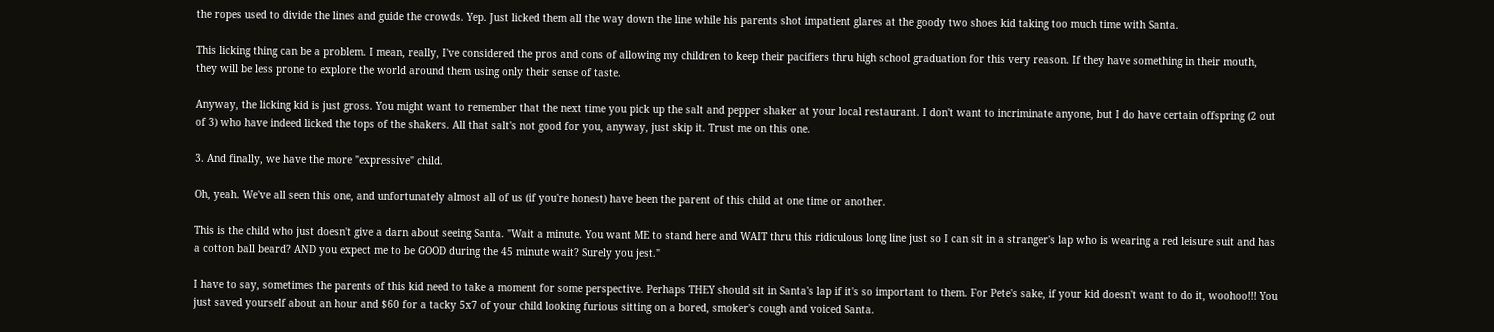the ropes used to divide the lines and guide the crowds. Yep. Just licked them all the way down the line while his parents shot impatient glares at the goody two shoes kid taking too much time with Santa.

This licking thing can be a problem. I mean, really, I've considered the pros and cons of allowing my children to keep their pacifiers thru high school graduation for this very reason. If they have something in their mouth, they will be less prone to explore the world around them using only their sense of taste.

Anyway, the licking kid is just gross. You might want to remember that the next time you pick up the salt and pepper shaker at your local restaurant. I don't want to incriminate anyone, but I do have certain offspring (2 out of 3) who have indeed licked the tops of the shakers. All that salt's not good for you, anyway, just skip it. Trust me on this one.

3. And finally, we have the more "expressive" child.

Oh, yeah. We've all seen this one, and unfortunately almost all of us (if you're honest) have been the parent of this child at one time or another.

This is the child who just doesn't give a darn about seeing Santa. "Wait a minute. You want ME to stand here and WAIT thru this ridiculous long line just so I can sit in a stranger's lap who is wearing a red leisure suit and has a cotton ball beard? AND you expect me to be GOOD during the 45 minute wait? Surely you jest."

I have to say, sometimes the parents of this kid need to take a moment for some perspective. Perhaps THEY should sit in Santa's lap if it's so important to them. For Pete's sake, if your kid doesn't want to do it, woohoo!!! You just saved yourself about an hour and $60 for a tacky 5x7 of your child looking furious sitting on a bored, smoker's cough and voiced Santa.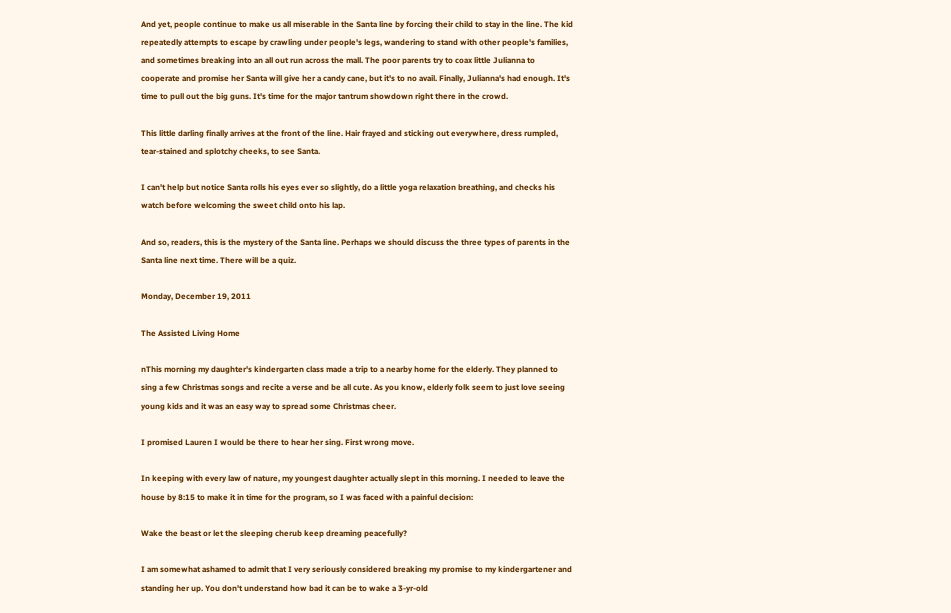And yet, people continue to make us all miserable in the Santa line by forcing their child to stay in the line. The kid repeatedly attempts to escape by crawling under people's legs, wandering to stand with other people's families, and sometimes breaking into an all out run across the mall. The poor parents try to coax little Julianna to cooperate and promise her Santa will give her a candy cane, but it's to no avail. Finally, Julianna's had enough. It's time to pull out the big guns. It's time for the major tantrum showdown right there in the crowd.

This little darling finally arrives at the front of the line. Hair frayed and sticking out everywhere, dress rumpled, tear-stained and splotchy cheeks, to see Santa.

I can't help but notice Santa rolls his eyes ever so slightly, do a little yoga relaxation breathing, and checks his watch before welcoming the sweet child onto his lap.

And so, readers, this is the mystery of the Santa line. Perhaps we should discuss the three types of parents in the Santa line next time. There will be a quiz.

Monday, December 19, 2011

The Assisted Living Home

nThis morning my daughter's kindergarten class made a trip to a nearby home for the elderly. They planned to sing a few Christmas songs and recite a verse and be all cute. As you know, elderly folk seem to just love seeing young kids and it was an easy way to spread some Christmas cheer.

I promised Lauren I would be there to hear her sing. First wrong move.

In keeping with every law of nature, my youngest daughter actually slept in this morning. I needed to leave the house by 8:15 to make it in time for the program, so I was faced with a painful decision:

Wake the beast or let the sleeping cherub keep dreaming peacefully?

I am somewhat ashamed to admit that I very seriously considered breaking my promise to my kindergartener and standing her up. You don't understand how bad it can be to wake a 3-yr-old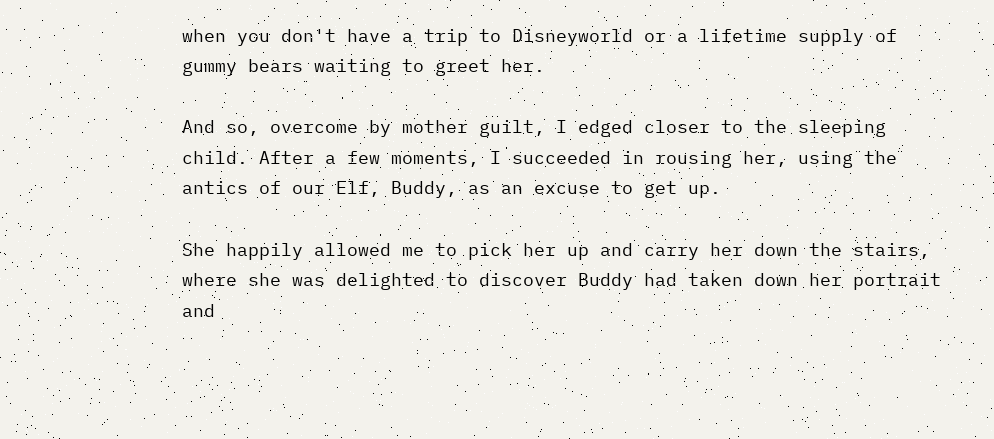when you don't have a trip to Disneyworld or a lifetime supply of gummy bears waiting to greet her.

And so, overcome by mother guilt, I edged closer to the sleeping child. After a few moments, I succeeded in rousing her, using the antics of our Elf, Buddy, as an excuse to get up.

She happily allowed me to pick her up and carry her down the stairs, where she was delighted to discover Buddy had taken down her portrait and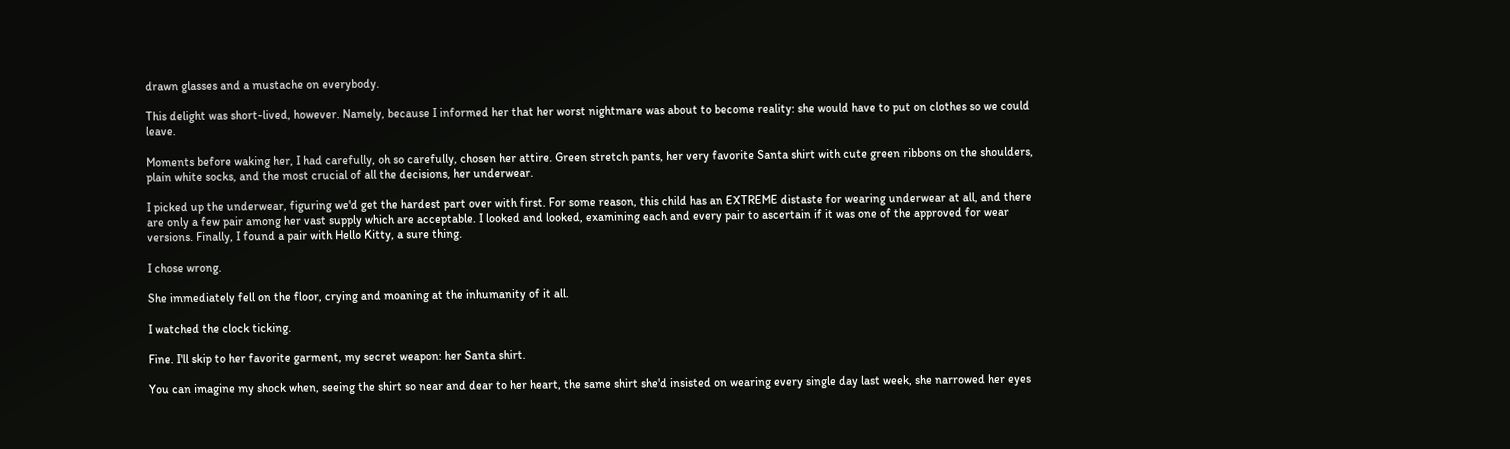drawn glasses and a mustache on everybody.

This delight was short-lived, however. Namely, because I informed her that her worst nightmare was about to become reality: she would have to put on clothes so we could leave.

Moments before waking her, I had carefully, oh so carefully, chosen her attire. Green stretch pants, her very favorite Santa shirt with cute green ribbons on the shoulders, plain white socks, and the most crucial of all the decisions, her underwear.

I picked up the underwear, figuring we'd get the hardest part over with first. For some reason, this child has an EXTREME distaste for wearing underwear at all, and there are only a few pair among her vast supply which are acceptable. I looked and looked, examining each and every pair to ascertain if it was one of the approved for wear versions. Finally, I found a pair with Hello Kitty, a sure thing.

I chose wrong.

She immediately fell on the floor, crying and moaning at the inhumanity of it all.

I watched the clock ticking.

Fine. I'll skip to her favorite garment, my secret weapon: her Santa shirt.

You can imagine my shock when, seeing the shirt so near and dear to her heart, the same shirt she'd insisted on wearing every single day last week, she narrowed her eyes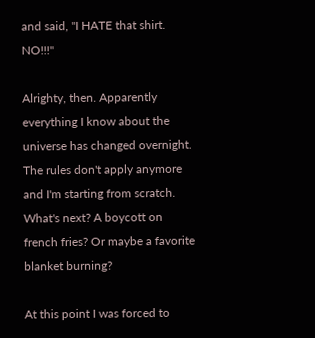and said, "I HATE that shirt. NO!!!"

Alrighty, then. Apparently everything I know about the universe has changed overnight. The rules don't apply anymore and I'm starting from scratch. What's next? A boycott on french fries? Or maybe a favorite blanket burning?

At this point I was forced to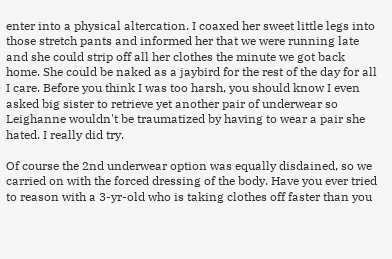enter into a physical altercation. I coaxed her sweet little legs into those stretch pants and informed her that we were running late and she could strip off all her clothes the minute we got back home. She could be naked as a jaybird for the rest of the day for all I care. Before you think I was too harsh, you should know I even asked big sister to retrieve yet another pair of underwear so Leighanne wouldn't be traumatized by having to wear a pair she hated. I really did try.

Of course the 2nd underwear option was equally disdained, so we carried on with the forced dressing of the body. Have you ever tried to reason with a 3-yr-old who is taking clothes off faster than you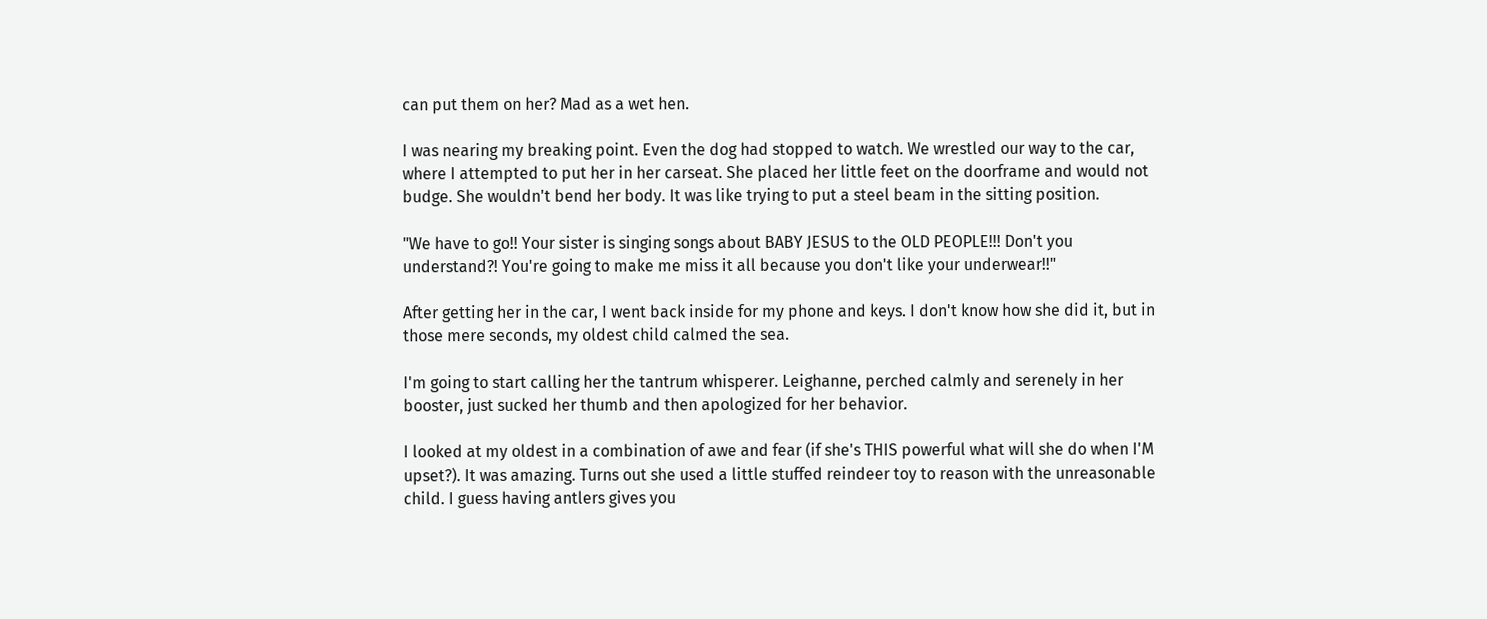can put them on her? Mad as a wet hen.

I was nearing my breaking point. Even the dog had stopped to watch. We wrestled our way to the car, where I attempted to put her in her carseat. She placed her little feet on the doorframe and would not budge. She wouldn't bend her body. It was like trying to put a steel beam in the sitting position.

"We have to go!! Your sister is singing songs about BABY JESUS to the OLD PEOPLE!!! Don't you understand?! You're going to make me miss it all because you don't like your underwear!!"

After getting her in the car, I went back inside for my phone and keys. I don't know how she did it, but in those mere seconds, my oldest child calmed the sea.

I'm going to start calling her the tantrum whisperer. Leighanne, perched calmly and serenely in her booster, just sucked her thumb and then apologized for her behavior.

I looked at my oldest in a combination of awe and fear (if she's THIS powerful what will she do when I'M upset?). It was amazing. Turns out she used a little stuffed reindeer toy to reason with the unreasonable child. I guess having antlers gives you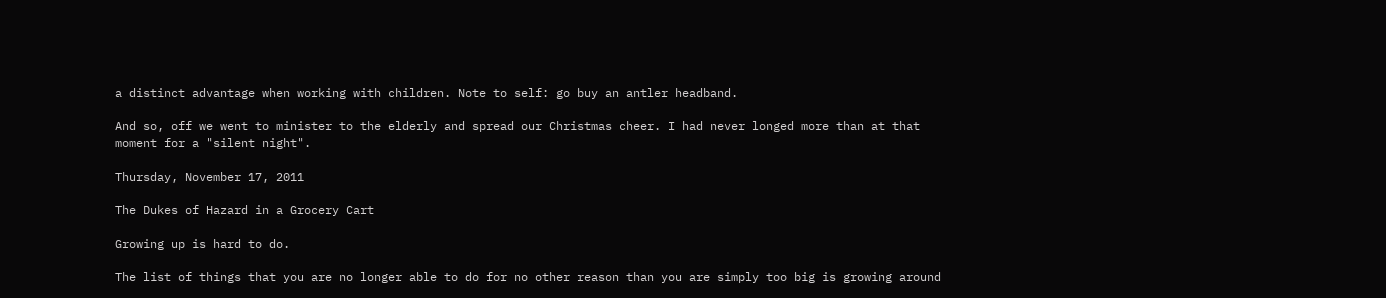a distinct advantage when working with children. Note to self: go buy an antler headband.

And so, off we went to minister to the elderly and spread our Christmas cheer. I had never longed more than at that moment for a "silent night".

Thursday, November 17, 2011

The Dukes of Hazard in a Grocery Cart

Growing up is hard to do.

The list of things that you are no longer able to do for no other reason than you are simply too big is growing around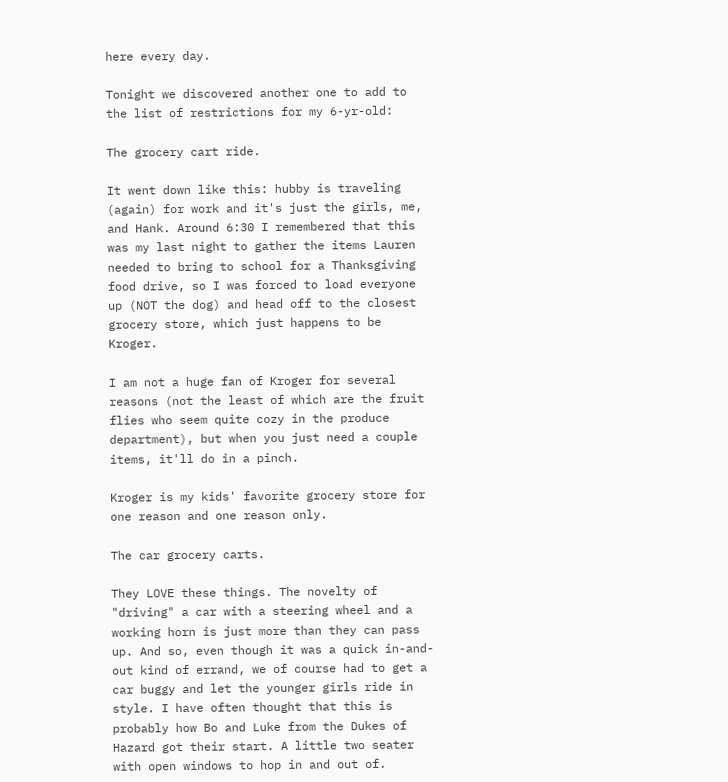here every day.

Tonight we discovered another one to add to the list of restrictions for my 6-yr-old:

The grocery cart ride.

It went down like this: hubby is traveling (again) for work and it's just the girls, me, and Hank. Around 6:30 I remembered that this was my last night to gather the items Lauren needed to bring to school for a Thanksgiving food drive, so I was forced to load everyone up (NOT the dog) and head off to the closest grocery store, which just happens to be Kroger.

I am not a huge fan of Kroger for several reasons (not the least of which are the fruit flies who seem quite cozy in the produce department), but when you just need a couple items, it'll do in a pinch.

Kroger is my kids' favorite grocery store for one reason and one reason only.

The car grocery carts.

They LOVE these things. The novelty of "driving" a car with a steering wheel and a working horn is just more than they can pass up. And so, even though it was a quick in-and-out kind of errand, we of course had to get a car buggy and let the younger girls ride in style. I have often thought that this is probably how Bo and Luke from the Dukes of Hazard got their start. A little two seater with open windows to hop in and out of.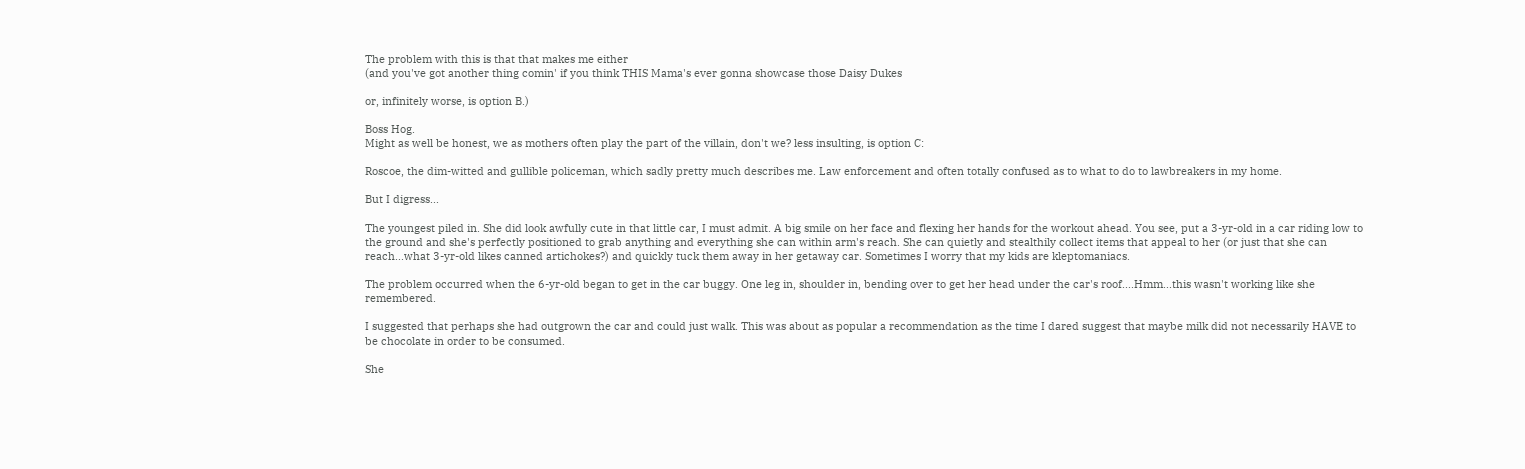The problem with this is that that makes me either
(and you've got another thing comin' if you think THIS Mama's ever gonna showcase those Daisy Dukes

or, infinitely worse, is option B.)

Boss Hog.
Might as well be honest, we as mothers often play the part of the villain, don't we? less insulting, is option C:

Roscoe, the dim-witted and gullible policeman, which sadly pretty much describes me. Law enforcement and often totally confused as to what to do to lawbreakers in my home.

But I digress...

The youngest piled in. She did look awfully cute in that little car, I must admit. A big smile on her face and flexing her hands for the workout ahead. You see, put a 3-yr-old in a car riding low to the ground and she's perfectly positioned to grab anything and everything she can within arm's reach. She can quietly and stealthily collect items that appeal to her (or just that she can reach...what 3-yr-old likes canned artichokes?) and quickly tuck them away in her getaway car. Sometimes I worry that my kids are kleptomaniacs.

The problem occurred when the 6-yr-old began to get in the car buggy. One leg in, shoulder in, bending over to get her head under the car's roof....Hmm...this wasn't working like she remembered.

I suggested that perhaps she had outgrown the car and could just walk. This was about as popular a recommendation as the time I dared suggest that maybe milk did not necessarily HAVE to be chocolate in order to be consumed.

She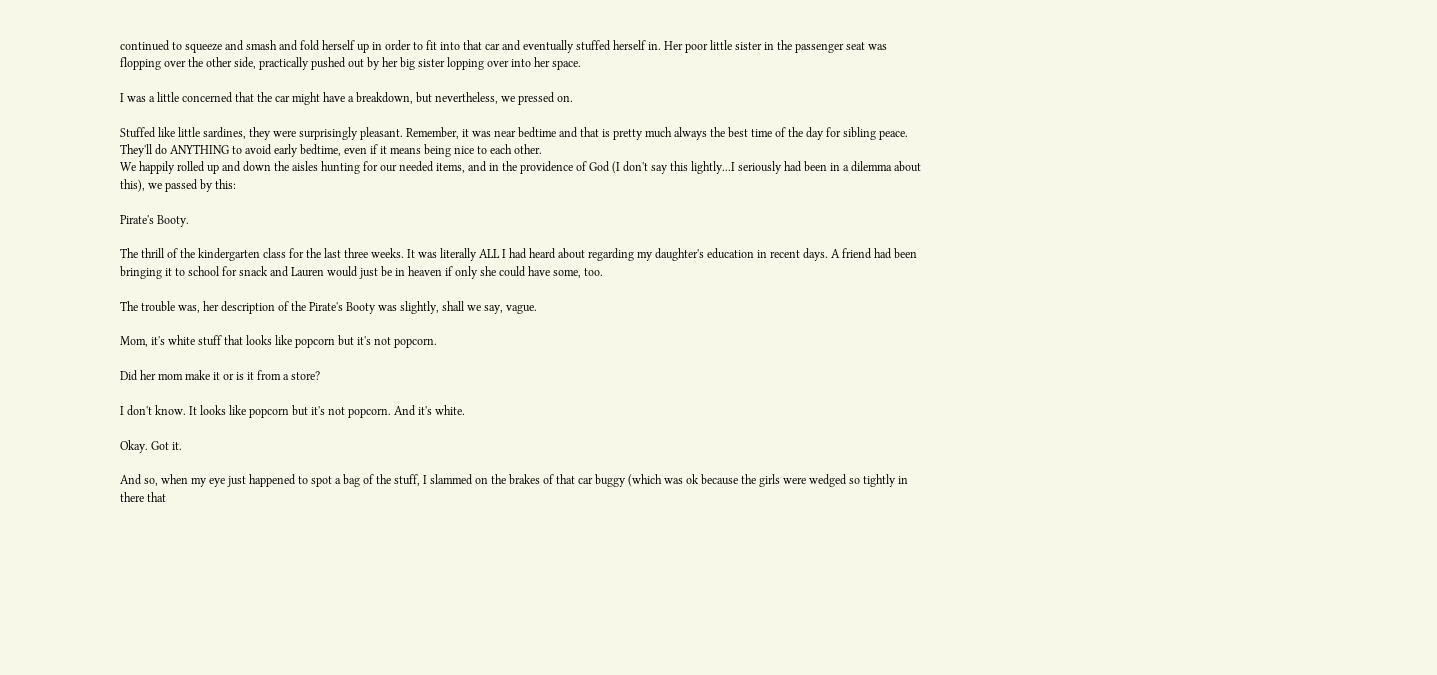continued to squeeze and smash and fold herself up in order to fit into that car and eventually stuffed herself in. Her poor little sister in the passenger seat was flopping over the other side, practically pushed out by her big sister lopping over into her space.

I was a little concerned that the car might have a breakdown, but nevertheless, we pressed on.

Stuffed like little sardines, they were surprisingly pleasant. Remember, it was near bedtime and that is pretty much always the best time of the day for sibling peace. They'll do ANYTHING to avoid early bedtime, even if it means being nice to each other.
We happily rolled up and down the aisles hunting for our needed items, and in the providence of God (I don't say this lightly...I seriously had been in a dilemma about this), we passed by this:

Pirate's Booty.

The thrill of the kindergarten class for the last three weeks. It was literally ALL I had heard about regarding my daughter's education in recent days. A friend had been bringing it to school for snack and Lauren would just be in heaven if only she could have some, too.

The trouble was, her description of the Pirate's Booty was slightly, shall we say, vague.

Mom, it's white stuff that looks like popcorn but it's not popcorn.

Did her mom make it or is it from a store?

I don't know. It looks like popcorn but it's not popcorn. And it's white.

Okay. Got it.

And so, when my eye just happened to spot a bag of the stuff, I slammed on the brakes of that car buggy (which was ok because the girls were wedged so tightly in there that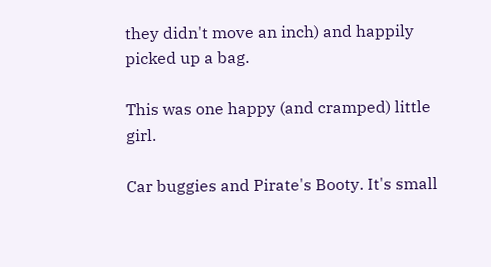they didn't move an inch) and happily picked up a bag.

This was one happy (and cramped) little girl.

Car buggies and Pirate's Booty. It's small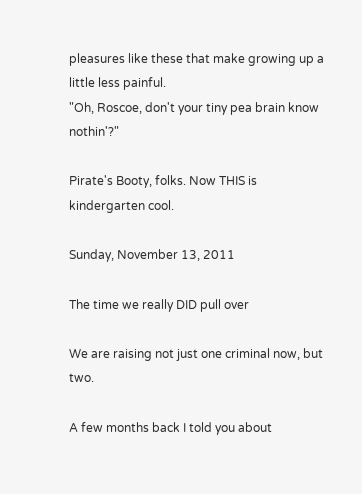pleasures like these that make growing up a little less painful.
"Oh, Roscoe, don't your tiny pea brain know nothin'?"

Pirate's Booty, folks. Now THIS is kindergarten cool.

Sunday, November 13, 2011

The time we really DID pull over

We are raising not just one criminal now, but two.

A few months back I told you about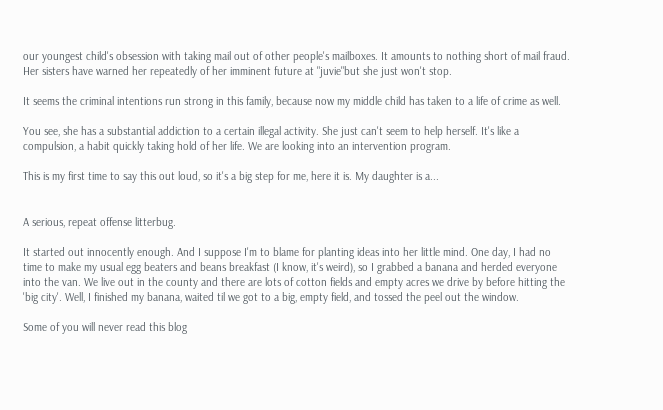our youngest child's obsession with taking mail out of other people's mailboxes. It amounts to nothing short of mail fraud. Her sisters have warned her repeatedly of her imminent future at "juvie"but she just won't stop.

It seems the criminal intentions run strong in this family, because now my middle child has taken to a life of crime as well.

You see, she has a substantial addiction to a certain illegal activity. She just can't seem to help herself. It's like a compulsion, a habit quickly taking hold of her life. We are looking into an intervention program.

This is my first time to say this out loud, so it's a big step for me, here it is. My daughter is a...


A serious, repeat offense litterbug.

It started out innocently enough. And I suppose I'm to blame for planting ideas into her little mind. One day, I had no time to make my usual egg beaters and beans breakfast (I know, it's weird), so I grabbed a banana and herded everyone into the van. We live out in the county and there are lots of cotton fields and empty acres we drive by before hitting the 'big city'. Well, I finished my banana, waited til we got to a big, empty field, and tossed the peel out the window.

Some of you will never read this blog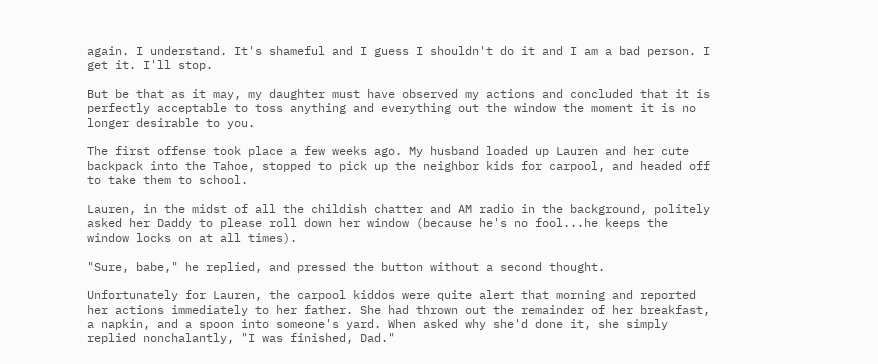again. I understand. It's shameful and I guess I shouldn't do it and I am a bad person. I get it. I'll stop.

But be that as it may, my daughter must have observed my actions and concluded that it is perfectly acceptable to toss anything and everything out the window the moment it is no longer desirable to you.

The first offense took place a few weeks ago. My husband loaded up Lauren and her cute backpack into the Tahoe, stopped to pick up the neighbor kids for carpool, and headed off to take them to school.

Lauren, in the midst of all the childish chatter and AM radio in the background, politely asked her Daddy to please roll down her window (because he's no fool...he keeps the window locks on at all times).

"Sure, babe," he replied, and pressed the button without a second thought.

Unfortunately for Lauren, the carpool kiddos were quite alert that morning and reported her actions immediately to her father. She had thrown out the remainder of her breakfast, a napkin, and a spoon into someone's yard. When asked why she'd done it, she simply replied nonchalantly, "I was finished, Dad."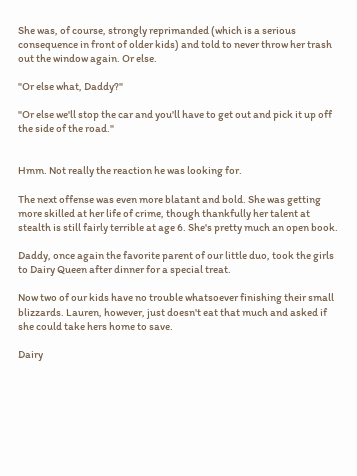She was, of course, strongly reprimanded (which is a serious consequence in front of older kids) and told to never throw her trash out the window again. Or else.

"Or else what, Daddy?"

"Or else we'll stop the car and you'll have to get out and pick it up off the side of the road."


Hmm. Not really the reaction he was looking for.

The next offense was even more blatant and bold. She was getting more skilled at her life of crime, though thankfully her talent at stealth is still fairly terrible at age 6. She's pretty much an open book.

Daddy, once again the favorite parent of our little duo, took the girls to Dairy Queen after dinner for a special treat.

Now two of our kids have no trouble whatsoever finishing their small blizzards. Lauren, however, just doesn't eat that much and asked if she could take hers home to save.

Dairy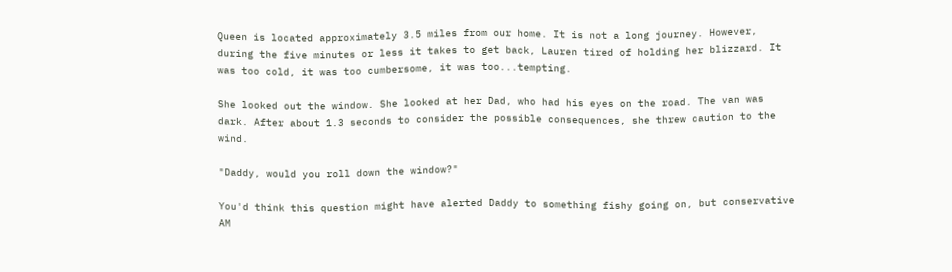Queen is located approximately 3.5 miles from our home. It is not a long journey. However, during the five minutes or less it takes to get back, Lauren tired of holding her blizzard. It was too cold, it was too cumbersome, it was too...tempting.

She looked out the window. She looked at her Dad, who had his eyes on the road. The van was dark. After about 1.3 seconds to consider the possible consequences, she threw caution to the wind.

"Daddy, would you roll down the window?"

You'd think this question might have alerted Daddy to something fishy going on, but conservative AM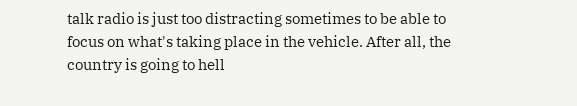talk radio is just too distracting sometimes to be able to focus on what's taking place in the vehicle. After all, the country is going to hell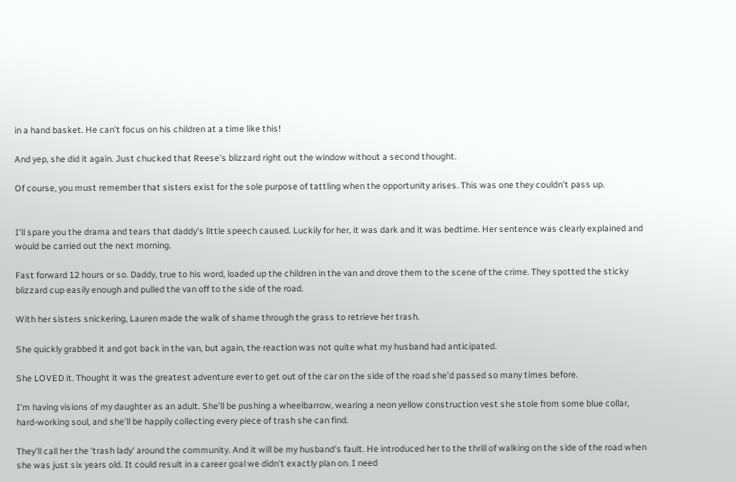in a hand basket. He can't focus on his children at a time like this!

And yep, she did it again. Just chucked that Reese's blizzard right out the window without a second thought.

Of course, you must remember that sisters exist for the sole purpose of tattling when the opportunity arises. This was one they couldn't pass up.


I'll spare you the drama and tears that daddy's little speech caused. Luckily for her, it was dark and it was bedtime. Her sentence was clearly explained and would be carried out the next morning.

Fast forward 12 hours or so. Daddy, true to his word, loaded up the children in the van and drove them to the scene of the crime. They spotted the sticky blizzard cup easily enough and pulled the van off to the side of the road.

With her sisters snickering, Lauren made the walk of shame through the grass to retrieve her trash.

She quickly grabbed it and got back in the van, but again, the reaction was not quite what my husband had anticipated.

She LOVED it. Thought it was the greatest adventure ever to get out of the car on the side of the road she'd passed so many times before.

I'm having visions of my daughter as an adult. She'll be pushing a wheelbarrow, wearing a neon yellow construction vest she stole from some blue collar, hard-working soul, and she'll be happily collecting every piece of trash she can find.

They'll call her the 'trash lady' around the community. And it will be my husband's fault. He introduced her to the thrill of walking on the side of the road when she was just six years old. It could result in a career goal we didn't exactly plan on. I need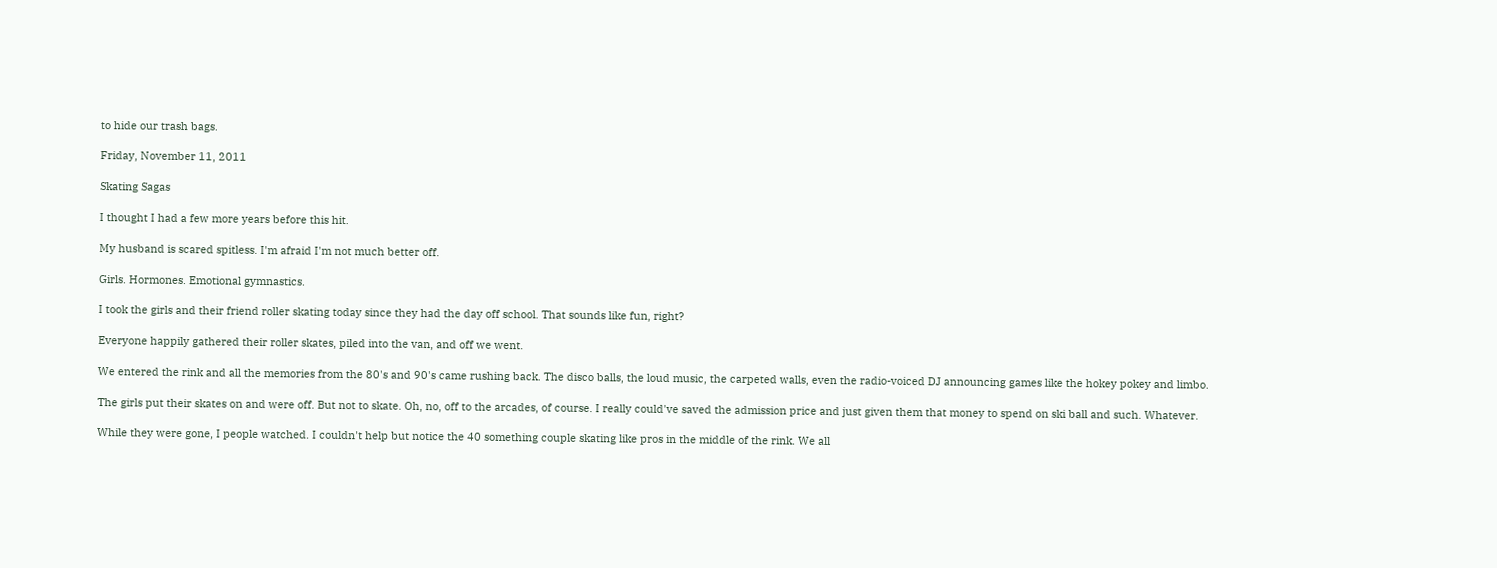to hide our trash bags.

Friday, November 11, 2011

Skating Sagas

I thought I had a few more years before this hit.

My husband is scared spitless. I'm afraid I'm not much better off.

Girls. Hormones. Emotional gymnastics.

I took the girls and their friend roller skating today since they had the day off school. That sounds like fun, right?

Everyone happily gathered their roller skates, piled into the van, and off we went.

We entered the rink and all the memories from the 80's and 90's came rushing back. The disco balls, the loud music, the carpeted walls, even the radio-voiced DJ announcing games like the hokey pokey and limbo.

The girls put their skates on and were off. But not to skate. Oh, no, off to the arcades, of course. I really could've saved the admission price and just given them that money to spend on ski ball and such. Whatever.

While they were gone, I people watched. I couldn't help but notice the 40 something couple skating like pros in the middle of the rink. We all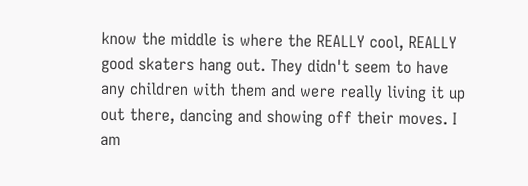know the middle is where the REALLY cool, REALLY good skaters hang out. They didn't seem to have any children with them and were really living it up out there, dancing and showing off their moves. I am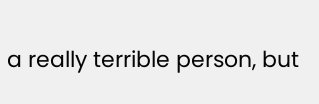a really terrible person, but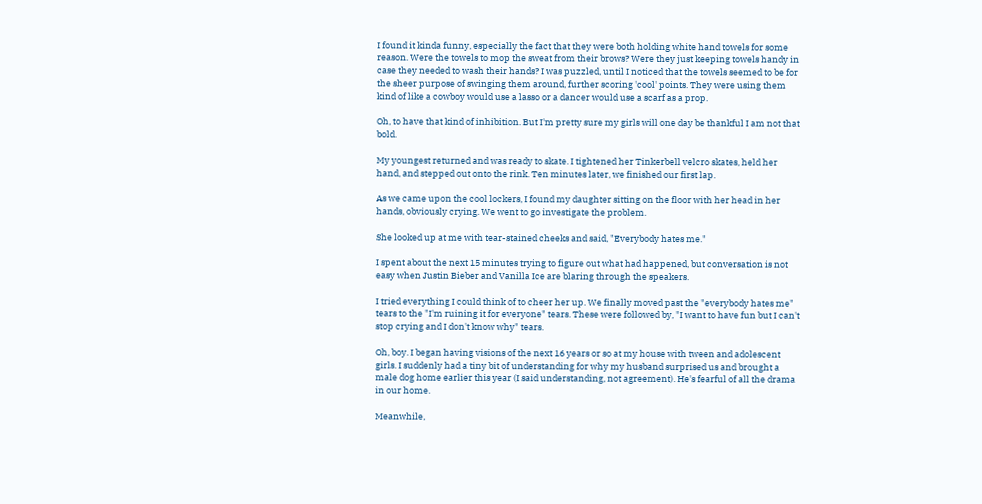I found it kinda funny, especially the fact that they were both holding white hand towels for some reason. Were the towels to mop the sweat from their brows? Were they just keeping towels handy in case they needed to wash their hands? I was puzzled, until I noticed that the towels seemed to be for the sheer purpose of swinging them around, further scoring 'cool' points. They were using them kind of like a cowboy would use a lasso or a dancer would use a scarf as a prop.

Oh, to have that kind of inhibition. But I'm pretty sure my girls will one day be thankful I am not that bold.

My youngest returned and was ready to skate. I tightened her Tinkerbell velcro skates, held her hand, and stepped out onto the rink. Ten minutes later, we finished our first lap.

As we came upon the cool lockers, I found my daughter sitting on the floor with her head in her hands, obviously crying. We went to go investigate the problem.

She looked up at me with tear-stained cheeks and said, "Everybody hates me."

I spent about the next 15 minutes trying to figure out what had happened, but conversation is not easy when Justin Bieber and Vanilla Ice are blaring through the speakers.

I tried everything I could think of to cheer her up. We finally moved past the "everybody hates me" tears to the "I'm ruining it for everyone" tears. These were followed by, "I want to have fun but I can't stop crying and I don't know why" tears.

Oh, boy. I began having visions of the next 16 years or so at my house with tween and adolescent girls. I suddenly had a tiny bit of understanding for why my husband surprised us and brought a male dog home earlier this year (I said understanding, not agreement). He's fearful of all the drama in our home.

Meanwhile,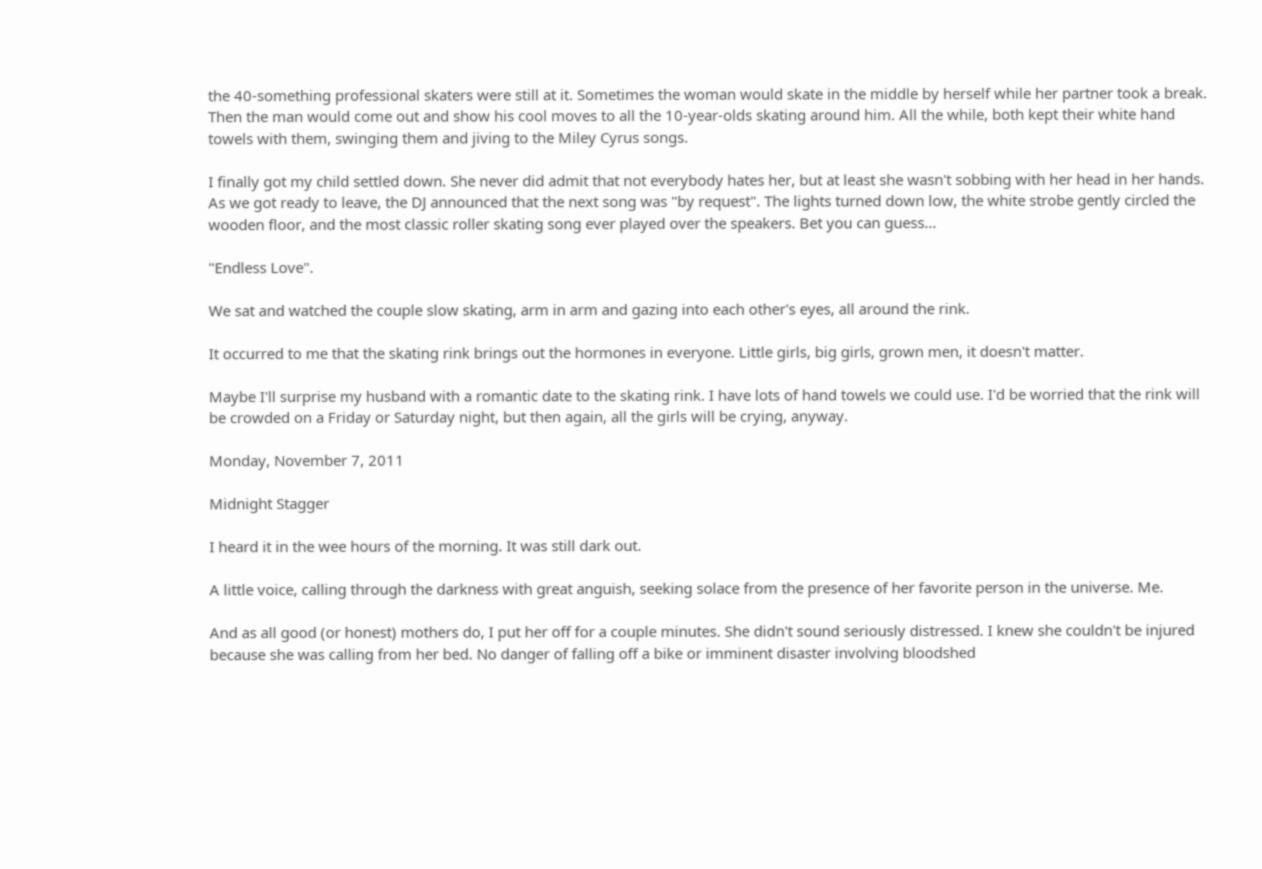the 40-something professional skaters were still at it. Sometimes the woman would skate in the middle by herself while her partner took a break. Then the man would come out and show his cool moves to all the 10-year-olds skating around him. All the while, both kept their white hand towels with them, swinging them and jiving to the Miley Cyrus songs.

I finally got my child settled down. She never did admit that not everybody hates her, but at least she wasn't sobbing with her head in her hands. As we got ready to leave, the DJ announced that the next song was "by request". The lights turned down low, the white strobe gently circled the wooden floor, and the most classic roller skating song ever played over the speakers. Bet you can guess...

"Endless Love".

We sat and watched the couple slow skating, arm in arm and gazing into each other's eyes, all around the rink.

It occurred to me that the skating rink brings out the hormones in everyone. Little girls, big girls, grown men, it doesn't matter.

Maybe I'll surprise my husband with a romantic date to the skating rink. I have lots of hand towels we could use. I'd be worried that the rink will be crowded on a Friday or Saturday night, but then again, all the girls will be crying, anyway.

Monday, November 7, 2011

Midnight Stagger

I heard it in the wee hours of the morning. It was still dark out.

A little voice, calling through the darkness with great anguish, seeking solace from the presence of her favorite person in the universe. Me.

And as all good (or honest) mothers do, I put her off for a couple minutes. She didn't sound seriously distressed. I knew she couldn't be injured because she was calling from her bed. No danger of falling off a bike or imminent disaster involving bloodshed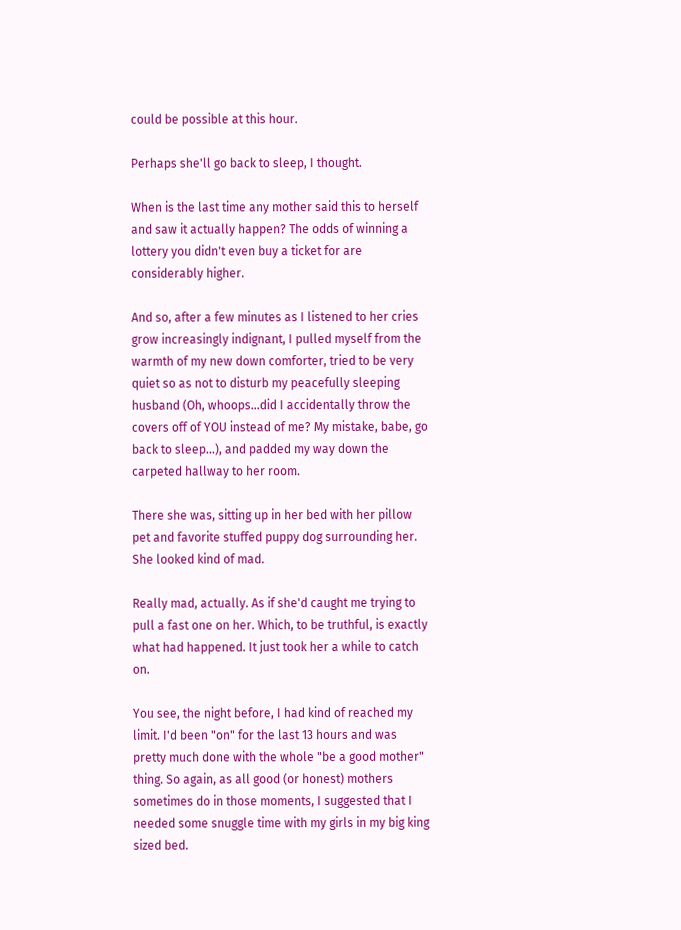could be possible at this hour.

Perhaps she'll go back to sleep, I thought.

When is the last time any mother said this to herself and saw it actually happen? The odds of winning a lottery you didn't even buy a ticket for are considerably higher.

And so, after a few minutes as I listened to her cries grow increasingly indignant, I pulled myself from the warmth of my new down comforter, tried to be very quiet so as not to disturb my peacefully sleeping husband (Oh, whoops...did I accidentally throw the covers off of YOU instead of me? My mistake, babe, go back to sleep...), and padded my way down the carpeted hallway to her room.

There she was, sitting up in her bed with her pillow pet and favorite stuffed puppy dog surrounding her. She looked kind of mad.

Really mad, actually. As if she'd caught me trying to pull a fast one on her. Which, to be truthful, is exactly what had happened. It just took her a while to catch on.

You see, the night before, I had kind of reached my limit. I'd been "on" for the last 13 hours and was pretty much done with the whole "be a good mother" thing. So again, as all good (or honest) mothers sometimes do in those moments, I suggested that I needed some snuggle time with my girls in my big king sized bed.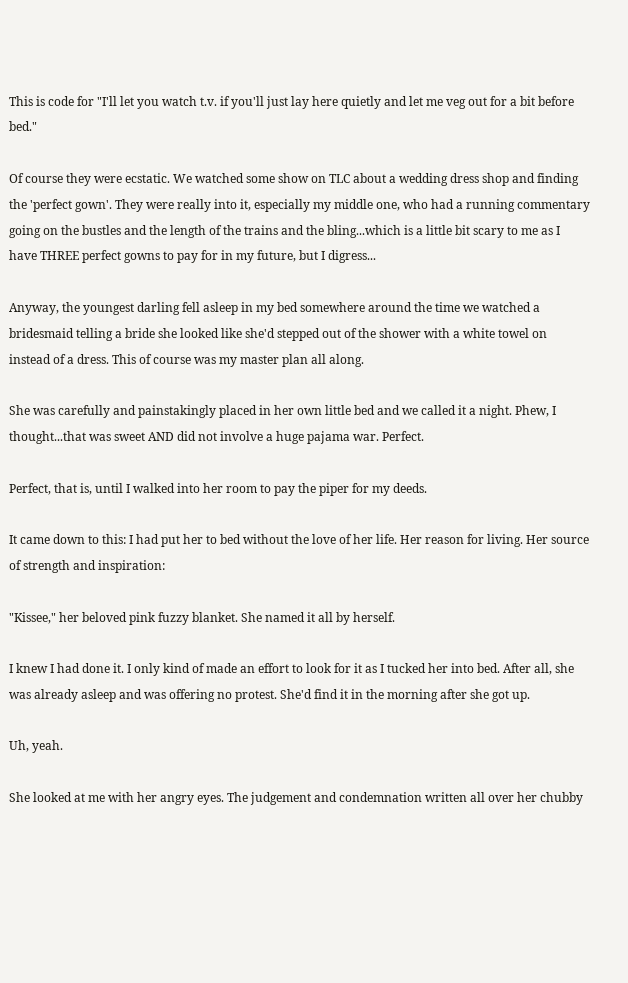This is code for "I'll let you watch t.v. if you'll just lay here quietly and let me veg out for a bit before bed."

Of course they were ecstatic. We watched some show on TLC about a wedding dress shop and finding the 'perfect gown'. They were really into it, especially my middle one, who had a running commentary going on the bustles and the length of the trains and the bling...which is a little bit scary to me as I have THREE perfect gowns to pay for in my future, but I digress...

Anyway, the youngest darling fell asleep in my bed somewhere around the time we watched a bridesmaid telling a bride she looked like she'd stepped out of the shower with a white towel on instead of a dress. This of course was my master plan all along.

She was carefully and painstakingly placed in her own little bed and we called it a night. Phew, I thought...that was sweet AND did not involve a huge pajama war. Perfect.

Perfect, that is, until I walked into her room to pay the piper for my deeds.

It came down to this: I had put her to bed without the love of her life. Her reason for living. Her source of strength and inspiration:

"Kissee," her beloved pink fuzzy blanket. She named it all by herself.

I knew I had done it. I only kind of made an effort to look for it as I tucked her into bed. After all, she was already asleep and was offering no protest. She'd find it in the morning after she got up.

Uh, yeah.

She looked at me with her angry eyes. The judgement and condemnation written all over her chubby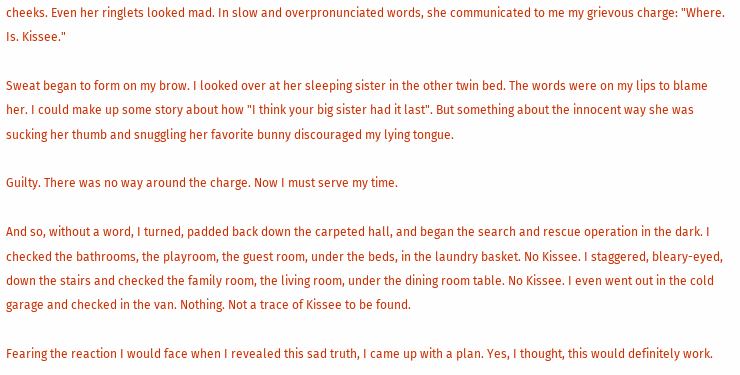cheeks. Even her ringlets looked mad. In slow and overpronunciated words, she communicated to me my grievous charge: "Where. Is. Kissee."

Sweat began to form on my brow. I looked over at her sleeping sister in the other twin bed. The words were on my lips to blame her. I could make up some story about how "I think your big sister had it last". But something about the innocent way she was sucking her thumb and snuggling her favorite bunny discouraged my lying tongue.

Guilty. There was no way around the charge. Now I must serve my time.

And so, without a word, I turned, padded back down the carpeted hall, and began the search and rescue operation in the dark. I checked the bathrooms, the playroom, the guest room, under the beds, in the laundry basket. No Kissee. I staggered, bleary-eyed, down the stairs and checked the family room, the living room, under the dining room table. No Kissee. I even went out in the cold garage and checked in the van. Nothing. Not a trace of Kissee to be found.

Fearing the reaction I would face when I revealed this sad truth, I came up with a plan. Yes, I thought, this would definitely work.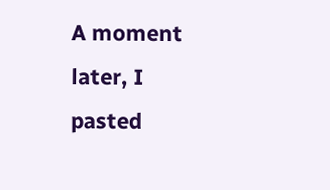A moment later, I pasted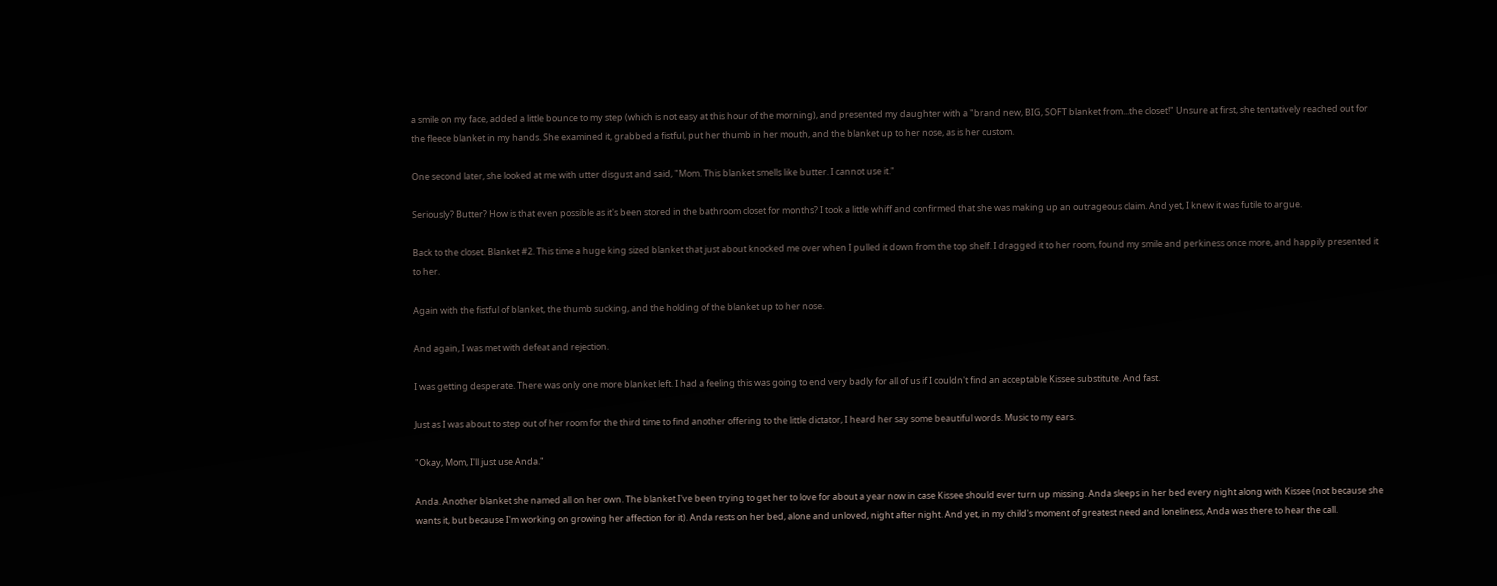a smile on my face, added a little bounce to my step (which is not easy at this hour of the morning), and presented my daughter with a "brand new, BIG, SOFT blanket from...the closet!" Unsure at first, she tentatively reached out for the fleece blanket in my hands. She examined it, grabbed a fistful, put her thumb in her mouth, and the blanket up to her nose, as is her custom.

One second later, she looked at me with utter disgust and said, "Mom. This blanket smells like butter. I cannot use it."

Seriously? Butter? How is that even possible as it's been stored in the bathroom closet for months? I took a little whiff and confirmed that she was making up an outrageous claim. And yet, I knew it was futile to argue.

Back to the closet. Blanket #2. This time a huge king sized blanket that just about knocked me over when I pulled it down from the top shelf. I dragged it to her room, found my smile and perkiness once more, and happily presented it to her.

Again with the fistful of blanket, the thumb sucking, and the holding of the blanket up to her nose.

And again, I was met with defeat and rejection.

I was getting desperate. There was only one more blanket left. I had a feeling this was going to end very badly for all of us if I couldn't find an acceptable Kissee substitute. And fast.

Just as I was about to step out of her room for the third time to find another offering to the little dictator, I heard her say some beautiful words. Music to my ears.

"Okay, Mom, I'll just use Anda."

Anda. Another blanket she named all on her own. The blanket I've been trying to get her to love for about a year now in case Kissee should ever turn up missing. Anda sleeps in her bed every night along with Kissee (not because she wants it, but because I'm working on growing her affection for it). Anda rests on her bed, alone and unloved, night after night. And yet, in my child's moment of greatest need and loneliness, Anda was there to hear the call.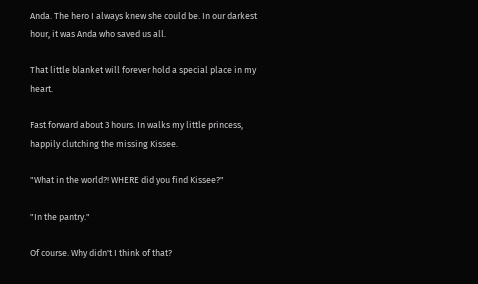Anda. The hero I always knew she could be. In our darkest hour, it was Anda who saved us all.

That little blanket will forever hold a special place in my heart.

Fast forward about 3 hours. In walks my little princess, happily clutching the missing Kissee.

"What in the world?! WHERE did you find Kissee?"

"In the pantry."

Of course. Why didn't I think of that?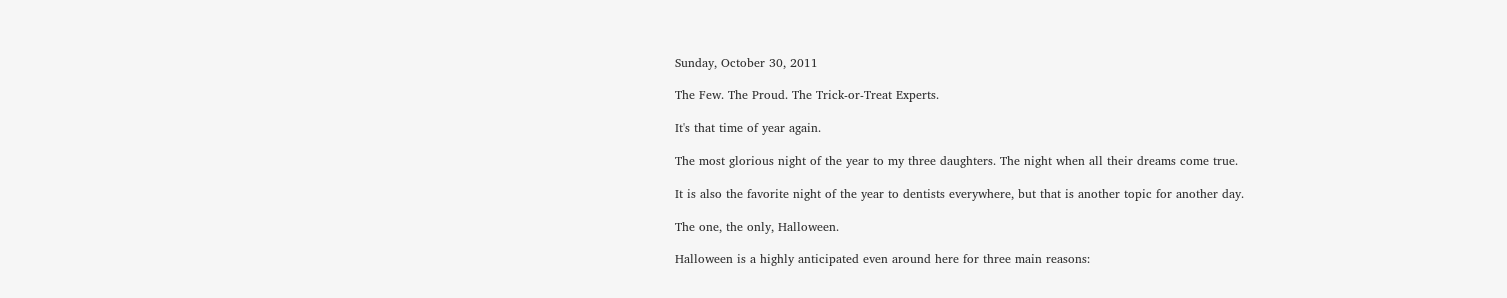Sunday, October 30, 2011

The Few. The Proud. The Trick-or-Treat Experts.

It's that time of year again.

The most glorious night of the year to my three daughters. The night when all their dreams come true.

It is also the favorite night of the year to dentists everywhere, but that is another topic for another day.

The one, the only, Halloween.

Halloween is a highly anticipated even around here for three main reasons: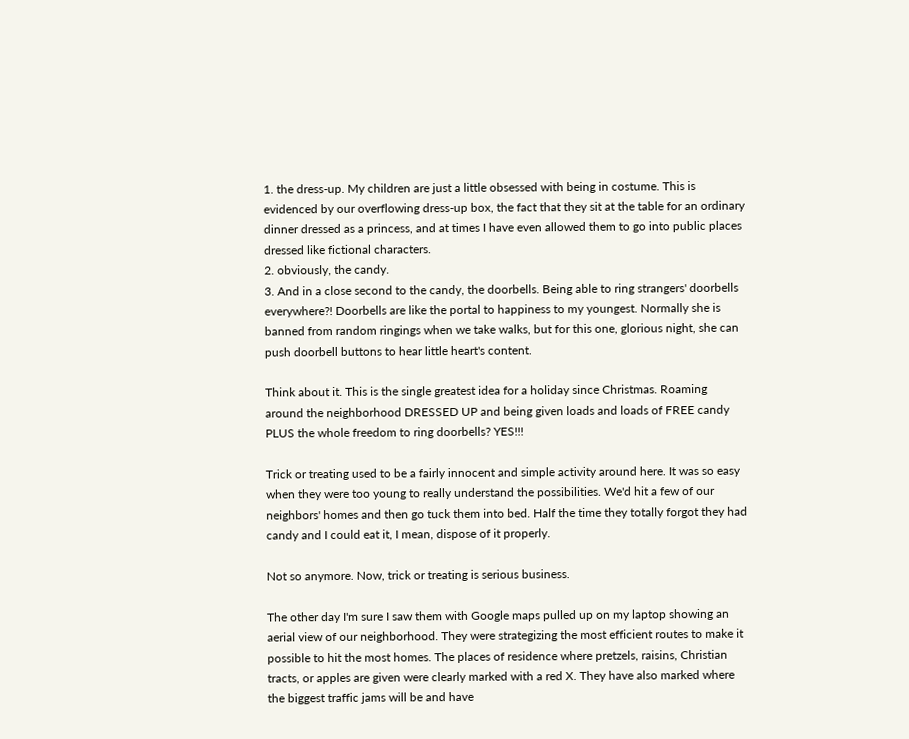1. the dress-up. My children are just a little obsessed with being in costume. This is evidenced by our overflowing dress-up box, the fact that they sit at the table for an ordinary dinner dressed as a princess, and at times I have even allowed them to go into public places dressed like fictional characters.
2. obviously, the candy.
3. And in a close second to the candy, the doorbells. Being able to ring strangers' doorbells everywhere?! Doorbells are like the portal to happiness to my youngest. Normally she is banned from random ringings when we take walks, but for this one, glorious night, she can push doorbell buttons to hear little heart's content.

Think about it. This is the single greatest idea for a holiday since Christmas. Roaming around the neighborhood DRESSED UP and being given loads and loads of FREE candy PLUS the whole freedom to ring doorbells? YES!!!

Trick or treating used to be a fairly innocent and simple activity around here. It was so easy when they were too young to really understand the possibilities. We'd hit a few of our neighbors' homes and then go tuck them into bed. Half the time they totally forgot they had candy and I could eat it, I mean, dispose of it properly.

Not so anymore. Now, trick or treating is serious business.

The other day I'm sure I saw them with Google maps pulled up on my laptop showing an aerial view of our neighborhood. They were strategizing the most efficient routes to make it possible to hit the most homes. The places of residence where pretzels, raisins, Christian tracts, or apples are given were clearly marked with a red X. They have also marked where the biggest traffic jams will be and have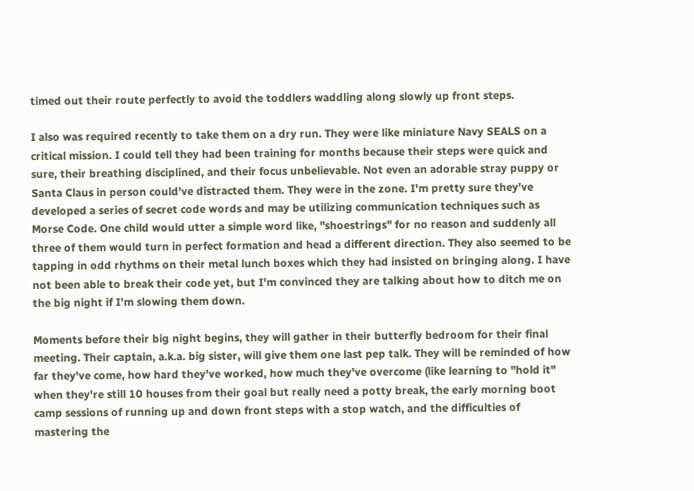timed out their route perfectly to avoid the toddlers waddling along slowly up front steps.

I also was required recently to take them on a dry run. They were like miniature Navy SEALS on a critical mission. I could tell they had been training for months because their steps were quick and sure, their breathing disciplined, and their focus unbelievable. Not even an adorable stray puppy or Santa Claus in person could've distracted them. They were in the zone. I'm pretty sure they've developed a series of secret code words and may be utilizing communication techniques such as Morse Code. One child would utter a simple word like, "shoestrings" for no reason and suddenly all three of them would turn in perfect formation and head a different direction. They also seemed to be tapping in odd rhythms on their metal lunch boxes which they had insisted on bringing along. I have not been able to break their code yet, but I'm convinced they are talking about how to ditch me on the big night if I'm slowing them down.

Moments before their big night begins, they will gather in their butterfly bedroom for their final meeting. Their captain, a.k.a. big sister, will give them one last pep talk. They will be reminded of how far they've come, how hard they've worked, how much they've overcome (like learning to "hold it" when they're still 10 houses from their goal but really need a potty break, the early morning boot camp sessions of running up and down front steps with a stop watch, and the difficulties of mastering the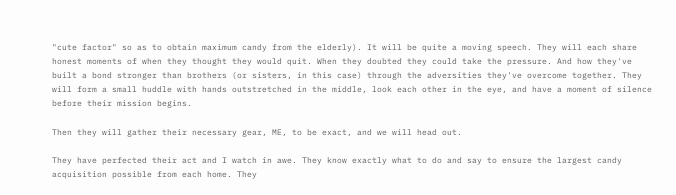"cute factor" so as to obtain maximum candy from the elderly). It will be quite a moving speech. They will each share honest moments of when they thought they would quit. When they doubted they could take the pressure. And how they've built a bond stronger than brothers (or sisters, in this case) through the adversities they've overcome together. They will form a small huddle with hands outstretched in the middle, look each other in the eye, and have a moment of silence before their mission begins.

Then they will gather their necessary gear, ME, to be exact, and we will head out.

They have perfected their act and I watch in awe. They know exactly what to do and say to ensure the largest candy acquisition possible from each home. They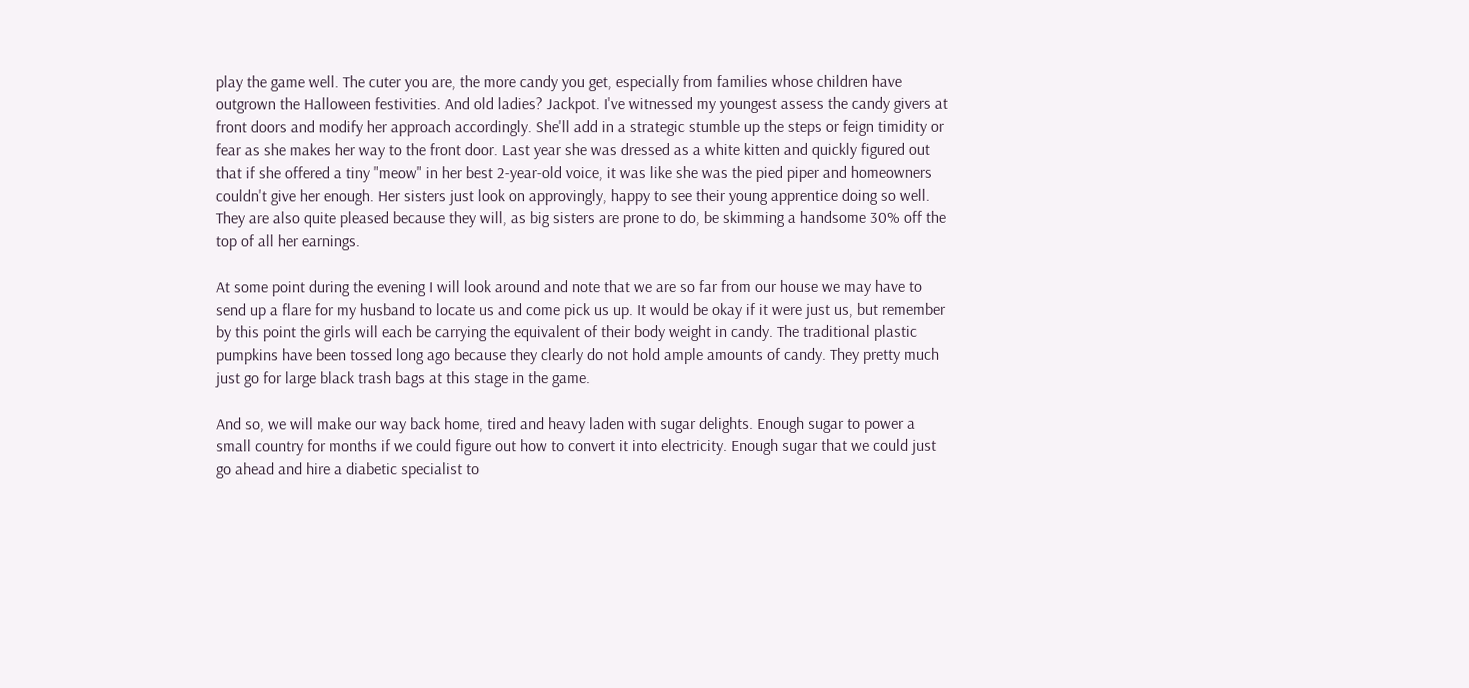play the game well. The cuter you are, the more candy you get, especially from families whose children have outgrown the Halloween festivities. And old ladies? Jackpot. I've witnessed my youngest assess the candy givers at front doors and modify her approach accordingly. She'll add in a strategic stumble up the steps or feign timidity or fear as she makes her way to the front door. Last year she was dressed as a white kitten and quickly figured out that if she offered a tiny "meow" in her best 2-year-old voice, it was like she was the pied piper and homeowners couldn't give her enough. Her sisters just look on approvingly, happy to see their young apprentice doing so well. They are also quite pleased because they will, as big sisters are prone to do, be skimming a handsome 30% off the top of all her earnings.

At some point during the evening I will look around and note that we are so far from our house we may have to send up a flare for my husband to locate us and come pick us up. It would be okay if it were just us, but remember by this point the girls will each be carrying the equivalent of their body weight in candy. The traditional plastic pumpkins have been tossed long ago because they clearly do not hold ample amounts of candy. They pretty much just go for large black trash bags at this stage in the game.

And so, we will make our way back home, tired and heavy laden with sugar delights. Enough sugar to power a small country for months if we could figure out how to convert it into electricity. Enough sugar that we could just go ahead and hire a diabetic specialist to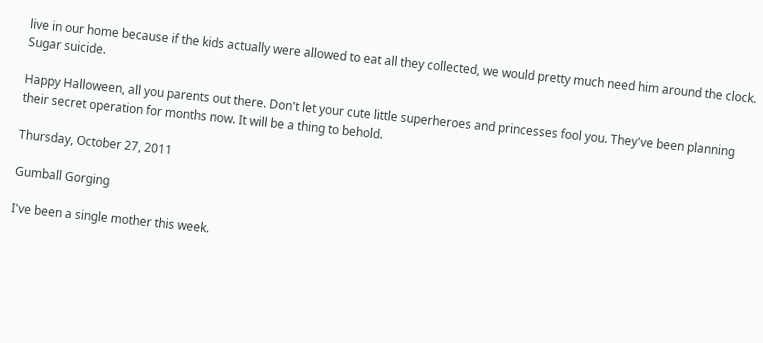live in our home because if the kids actually were allowed to eat all they collected, we would pretty much need him around the clock. Sugar suicide.

Happy Halloween, all you parents out there. Don't let your cute little superheroes and princesses fool you. They've been planning their secret operation for months now. It will be a thing to behold.

Thursday, October 27, 2011

Gumball Gorging

I've been a single mother this week.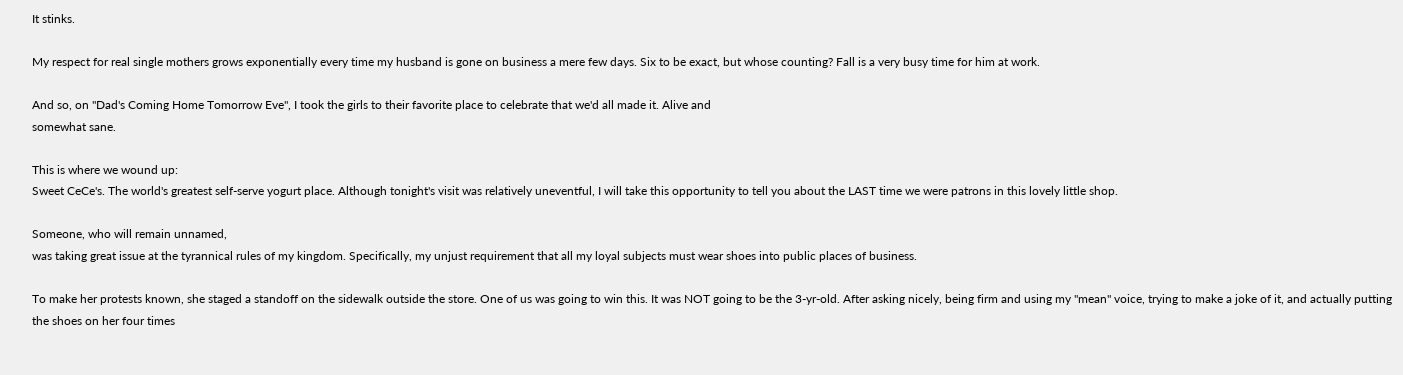It stinks.

My respect for real single mothers grows exponentially every time my husband is gone on business a mere few days. Six to be exact, but whose counting? Fall is a very busy time for him at work.

And so, on "Dad's Coming Home Tomorrow Eve", I took the girls to their favorite place to celebrate that we'd all made it. Alive and
somewhat sane.

This is where we wound up:
Sweet CeCe's. The world's greatest self-serve yogurt place. Although tonight's visit was relatively uneventful, I will take this opportunity to tell you about the LAST time we were patrons in this lovely little shop.

Someone, who will remain unnamed,
was taking great issue at the tyrannical rules of my kingdom. Specifically, my unjust requirement that all my loyal subjects must wear shoes into public places of business.

To make her protests known, she staged a standoff on the sidewalk outside the store. One of us was going to win this. It was NOT going to be the 3-yr-old. After asking nicely, being firm and using my "mean" voice, trying to make a joke of it, and actually putting the shoes on her four times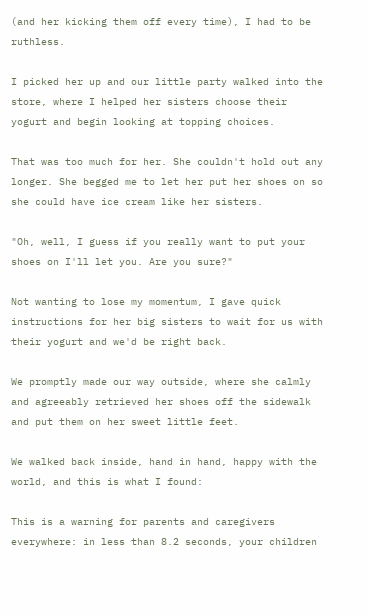(and her kicking them off every time), I had to be ruthless.

I picked her up and our little party walked into the store, where I helped her sisters choose their yogurt and begin looking at topping choices.

That was too much for her. She couldn't hold out any longer. She begged me to let her put her shoes on so she could have ice cream like her sisters.

"Oh, well, I guess if you really want to put your shoes on I'll let you. Are you sure?"

Not wanting to lose my momentum, I gave quick instructions for her big sisters to wait for us with their yogurt and we'd be right back.

We promptly made our way outside, where she calmly and agreeably retrieved her shoes off the sidewalk and put them on her sweet little feet.

We walked back inside, hand in hand, happy with the world, and this is what I found:

This is a warning for parents and caregivers everywhere: in less than 8.2 seconds, your children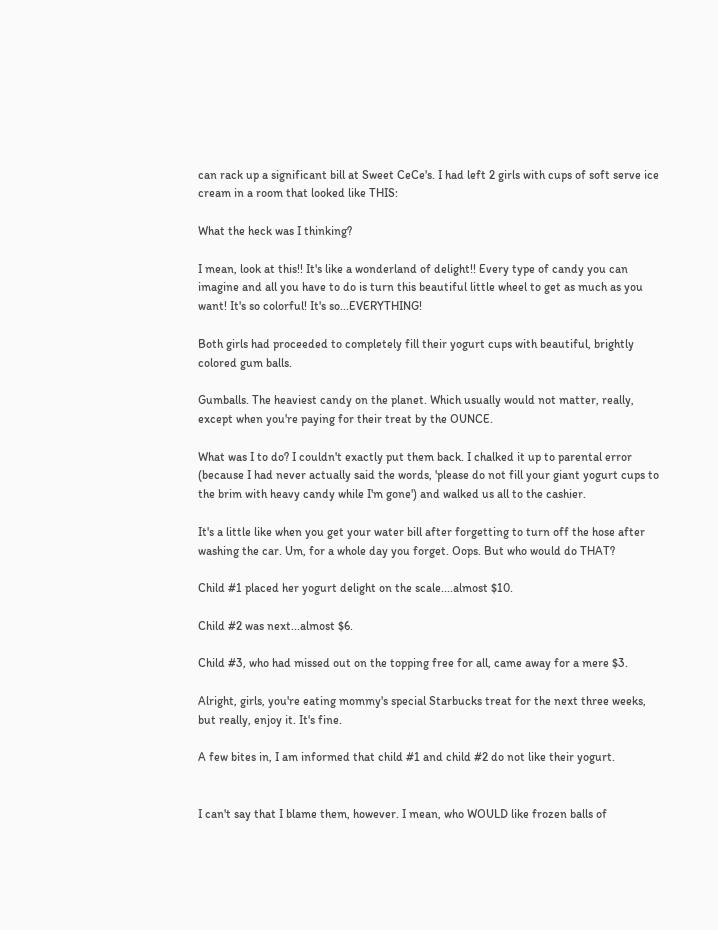can rack up a significant bill at Sweet CeCe's. I had left 2 girls with cups of soft serve ice cream in a room that looked like THIS:

What the heck was I thinking?

I mean, look at this!! It's like a wonderland of delight!! Every type of candy you can imagine and all you have to do is turn this beautiful little wheel to get as much as you want! It's so colorful! It's so...EVERYTHING!

Both girls had proceeded to completely fill their yogurt cups with beautiful, brightly colored gum balls.

Gumballs. The heaviest candy on the planet. Which usually would not matter, really, except when you're paying for their treat by the OUNCE.

What was I to do? I couldn't exactly put them back. I chalked it up to parental error (because I had never actually said the words, 'please do not fill your giant yogurt cups to the brim with heavy candy while I'm gone') and walked us all to the cashier.

It's a little like when you get your water bill after forgetting to turn off the hose after washing the car. Um, for a whole day you forget. Oops. But who would do THAT?

Child #1 placed her yogurt delight on the scale....almost $10.

Child #2 was next...almost $6.

Child #3, who had missed out on the topping free for all, came away for a mere $3.

Alright, girls, you're eating mommy's special Starbucks treat for the next three weeks, but really, enjoy it. It's fine.

A few bites in, I am informed that child #1 and child #2 do not like their yogurt.


I can't say that I blame them, however. I mean, who WOULD like frozen balls of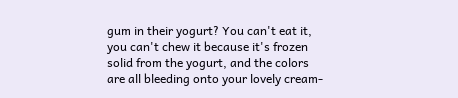gum in their yogurt? You can't eat it, you can't chew it because it's frozen solid from the yogurt, and the colors are all bleeding onto your lovely cream-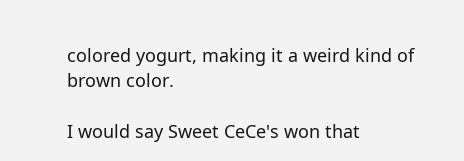colored yogurt, making it a weird kind of brown color.

I would say Sweet CeCe's won that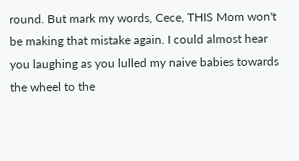round. But mark my words, Cece, THIS Mom won't be making that mistake again. I could almost hear you laughing as you lulled my naive babies towards the wheel to the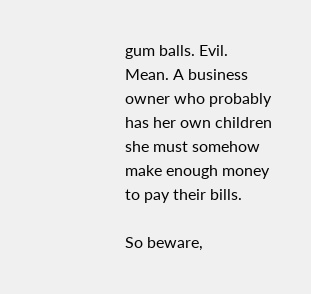gum balls. Evil. Mean. A business owner who probably has her own children she must somehow make enough money to pay their bills.

So beware,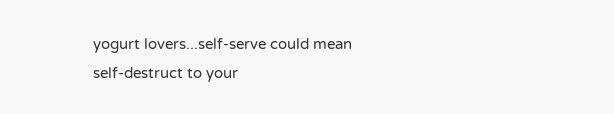yogurt lovers...self-serve could mean self-destruct to your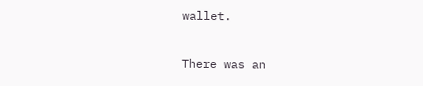wallet.

There was an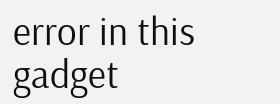error in this gadget